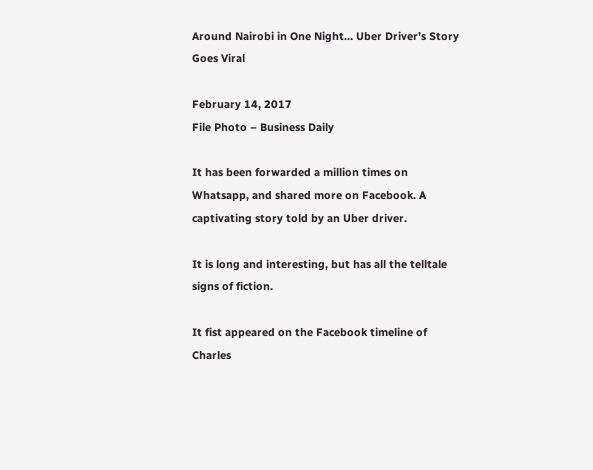Around Nairobi in One Night… Uber Driver’s Story Goes Viral

February 14, 2017
File Photo – Business Daily

It has been forwarded a million times on Whatsapp, and shared more on Facebook. A captivating story told by an Uber driver.

It is long and interesting, but has all the telltale signs of fiction.

It fist appeared on the Facebook timeline of Charles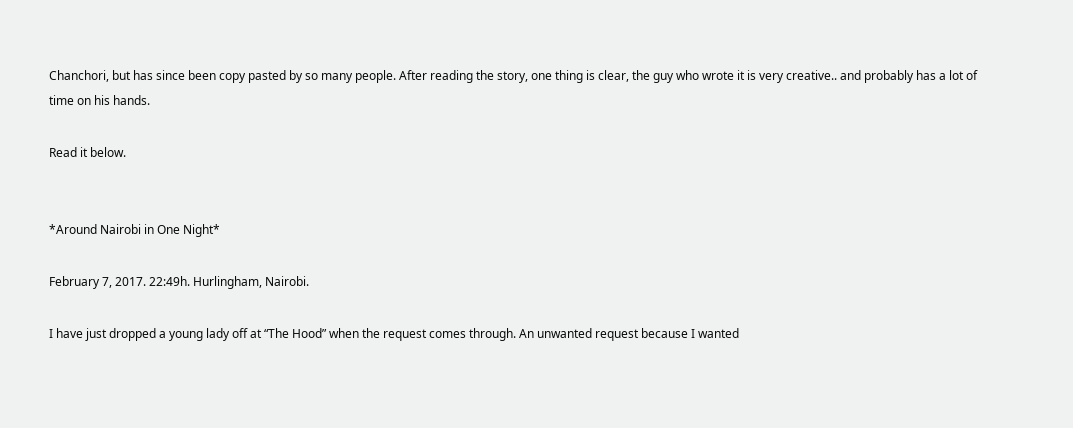Chanchori, but has since been copy pasted by so many people. After reading the story, one thing is clear, the guy who wrote it is very creative.. and probably has a lot of time on his hands.

Read it below.


*Around Nairobi in One Night*

February 7, 2017. 22:49h. Hurlingham, Nairobi.

I have just dropped a young lady off at “The Hood” when the request comes through. An unwanted request because I wanted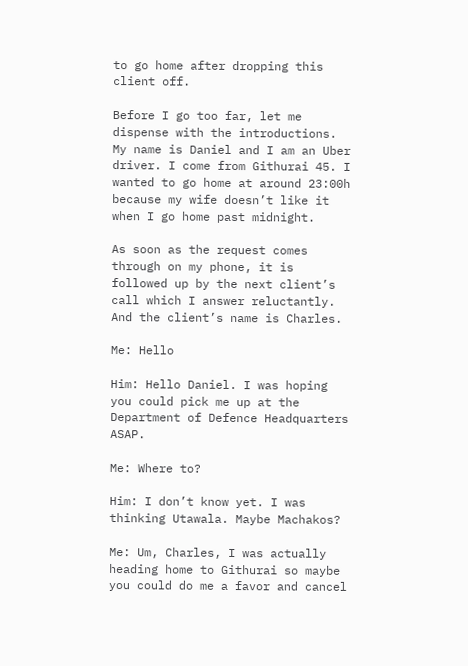to go home after dropping this client off.

Before I go too far, let me dispense with the introductions. My name is Daniel and I am an Uber driver. I come from Githurai 45. I wanted to go home at around 23:00h because my wife doesn’t like it when I go home past midnight.

As soon as the request comes through on my phone, it is followed up by the next client’s call which I answer reluctantly. And the client’s name is Charles.

Me: Hello

Him: Hello Daniel. I was hoping you could pick me up at the Department of Defence Headquarters ASAP.

Me: Where to?

Him: I don’t know yet. I was thinking Utawala. Maybe Machakos?

Me: Um, Charles, I was actually heading home to Githurai so maybe you could do me a favor and cancel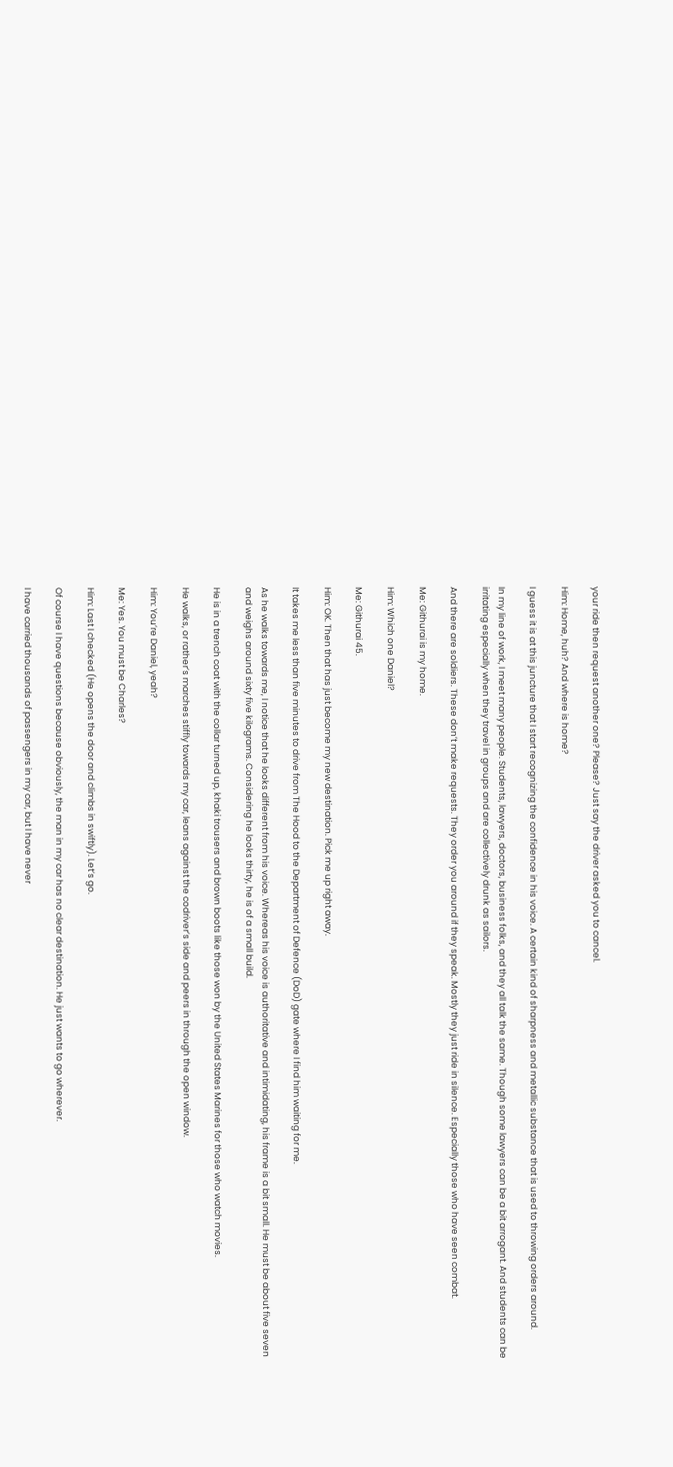your ride then request another one? Please? Just say the driver asked you to cancel.

Him: Home, huh? And where is home?

I guess it is at this juncture that I start recognizing the confidence in his voice. A certain kind of sharpness and metallic substance that is used to throwing orders around.

In my line of work, I meet many people. Students, lawyers, doctors, business folks, and they all talk the same. Though some lawyers can be a bit arrogant. And students can be irritating especially when they travel in groups and are collectively drunk as sailors.

And there are soldiers. These don’t make requests. They order you around if they speak. Mostly they just ride in silence. Especially those who have seen combat.

Me: Githurai is my home.

Him: Which one Daniel?

Me: Githurai 45.

Him: OK. Then that has just become my new destination. Pick me up right away.

It takes me less than five minutes to drive from The Hood to the Department of Defence (DoD) gate where I find him waiting for me.

As he walks towards me, I notice that he looks different from his voice. Whereas his voice is authoritative and intimidating, his frame is a bit small. He must be about five seven and weighs around sixty five kilograms. Considering he looks thirty, he is of a small build.

He is in a trench coat with the collar turned up, khaki trousers and brown boots like those won by the United States Marines for those who watch movies.

He walks, or rather’s marches stiffly towards my car, leans against the codriver’s side and peers in through the open window.

Him: You’re Daniel, yeah?

Me: Yes. You must be Charles?

Him: Last I checked (He opens the door and climbs in swiftly). Let’s go.

Of course I have questions because obviously, the man in my car has no clear destination. He just wants to go wherever.

I have carried thousands of passengers in my car, but I have never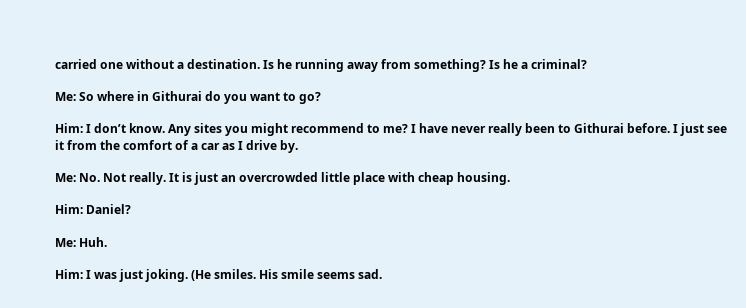carried one without a destination. Is he running away from something? Is he a criminal?

Me: So where in Githurai do you want to go?

Him: I don’t know. Any sites you might recommend to me? I have never really been to Githurai before. I just see it from the comfort of a car as I drive by.

Me: No. Not really. It is just an overcrowded little place with cheap housing.

Him: Daniel?

Me: Huh.

Him: I was just joking. (He smiles. His smile seems sad.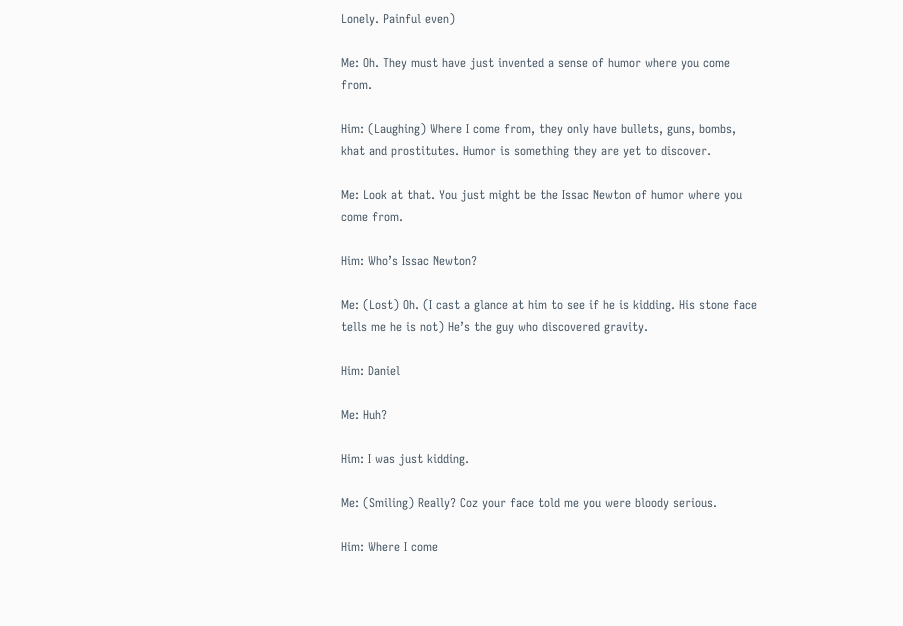Lonely. Painful even)

Me: Oh. They must have just invented a sense of humor where you come from.

Him: (Laughing) Where I come from, they only have bullets, guns, bombs, khat and prostitutes. Humor is something they are yet to discover.

Me: Look at that. You just might be the Issac Newton of humor where you come from.

Him: Who’s Issac Newton?

Me: (Lost) Oh. (I cast a glance at him to see if he is kidding. His stone face tells me he is not) He’s the guy who discovered gravity.

Him: Daniel

Me: Huh?

Him: I was just kidding.

Me: (Smiling) Really? Coz your face told me you were bloody serious.

Him: Where I come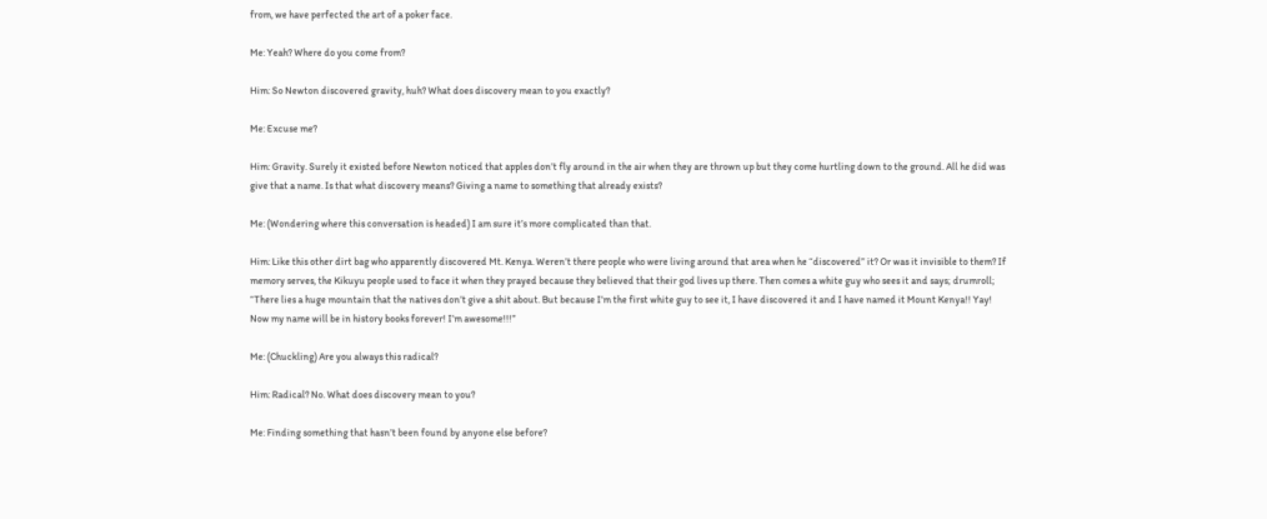from, we have perfected the art of a poker face.

Me: Yeah? Where do you come from?

Him: So Newton discovered gravity, huh? What does discovery mean to you exactly?

Me: Excuse me?

Him: Gravity. Surely it existed before Newton noticed that apples don’t fly around in the air when they are thrown up but they come hurtling down to the ground. All he did was give that a name. Is that what discovery means? Giving a name to something that already exists?

Me: (Wondering where this conversation is headed) I am sure it’s more complicated than that.

Him: Like this other dirt bag who apparently discovered Mt. Kenya. Weren’t there people who were living around that area when he “discovered” it? Or was it invisible to them? If memory serves, the Kikuyu people used to face it when they prayed because they believed that their god lives up there. Then comes a white guy who sees it and says; drumroll; “There lies a huge mountain that the natives don’t give a shit about. But because I’m the first white guy to see it, I have discovered it and I have named it Mount Kenya!! Yay! Now my name will be in history books forever! I’m awesome!!!”

Me: (Chuckling) Are you always this radical?

Him: Radical? No. What does discovery mean to you?

Me: Finding something that hasn’t been found by anyone else before?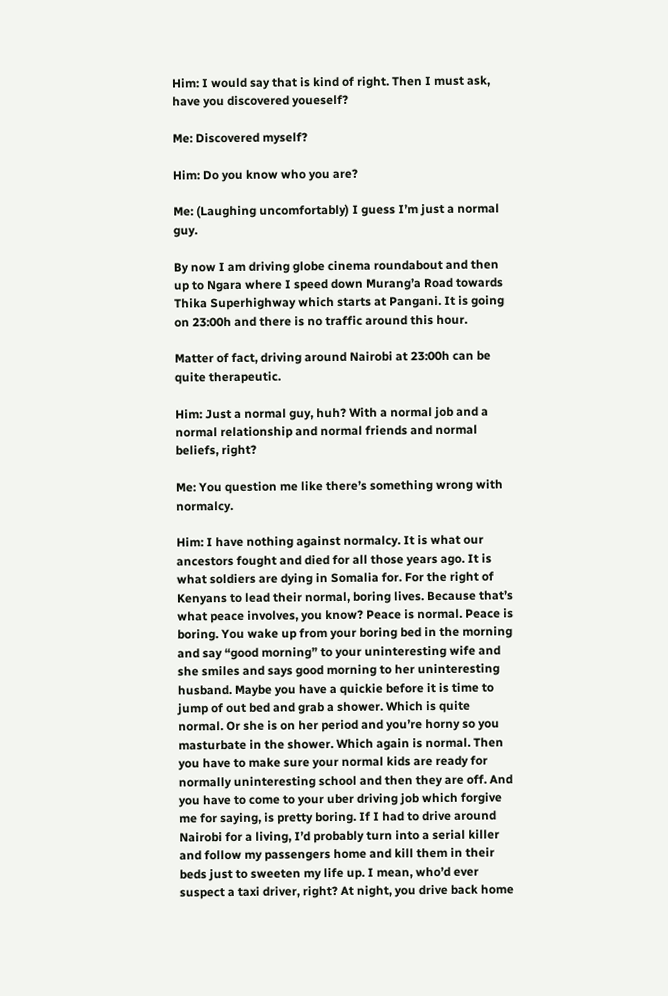Him: I would say that is kind of right. Then I must ask, have you discovered youeself?

Me: Discovered myself?

Him: Do you know who you are?

Me: (Laughing uncomfortably) I guess I’m just a normal guy.

By now I am driving globe cinema roundabout and then up to Ngara where I speed down Murang’a Road towards Thika Superhighway which starts at Pangani. It is going on 23:00h and there is no traffic around this hour.

Matter of fact, driving around Nairobi at 23:00h can be quite therapeutic.

Him: Just a normal guy, huh? With a normal job and a normal relationship and normal friends and normal beliefs, right?

Me: You question me like there’s something wrong with normalcy.

Him: I have nothing against normalcy. It is what our ancestors fought and died for all those years ago. It is what soldiers are dying in Somalia for. For the right of Kenyans to lead their normal, boring lives. Because that’s what peace involves, you know? Peace is normal. Peace is boring. You wake up from your boring bed in the morning and say “good morning” to your uninteresting wife and she smiles and says good morning to her uninteresting husband. Maybe you have a quickie before it is time to jump of out bed and grab a shower. Which is quite normal. Or she is on her period and you’re horny so you masturbate in the shower. Which again is normal. Then you have to make sure your normal kids are ready for normally uninteresting school and then they are off. And you have to come to your uber driving job which forgive me for saying, is pretty boring. If I had to drive around Nairobi for a living, I’d probably turn into a serial killer and follow my passengers home and kill them in their beds just to sweeten my life up. I mean, who’d ever suspect a taxi driver, right? At night, you drive back home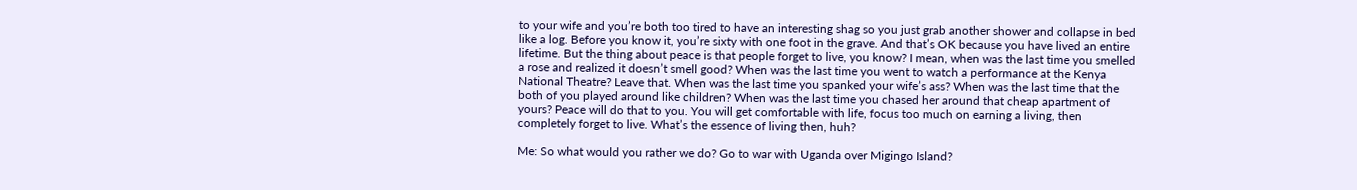to your wife and you’re both too tired to have an interesting shag so you just grab another shower and collapse in bed like a log. Before you know it, you’re sixty with one foot in the grave. And that’s OK because you have lived an entire lifetime. But the thing about peace is that people forget to live, you know? I mean, when was the last time you smelled a rose and realized it doesn’t smell good? When was the last time you went to watch a performance at the Kenya National Theatre? Leave that. When was the last time you spanked your wife’s ass? When was the last time that the both of you played around like children? When was the last time you chased her around that cheap apartment of yours? Peace will do that to you. You will get comfortable with life, focus too much on earning a living, then completely forget to live. What’s the essence of living then, huh?

Me: So what would you rather we do? Go to war with Uganda over Migingo Island?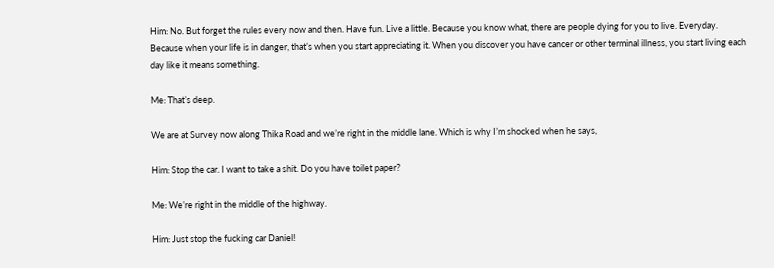Him: No. But forget the rules every now and then. Have fun. Live a little. Because you know what, there are people dying for you to live. Everyday. Because when your life is in danger, that’s when you start appreciating it. When you discover you have cancer or other terminal illness, you start living each day like it means something.

Me: That’s deep.

We are at Survey now along Thika Road and we’re right in the middle lane. Which is why I’m shocked when he says,

Him: Stop the car. I want to take a shit. Do you have toilet paper?

Me: We’re right in the middle of the highway.

Him: Just stop the fucking car Daniel!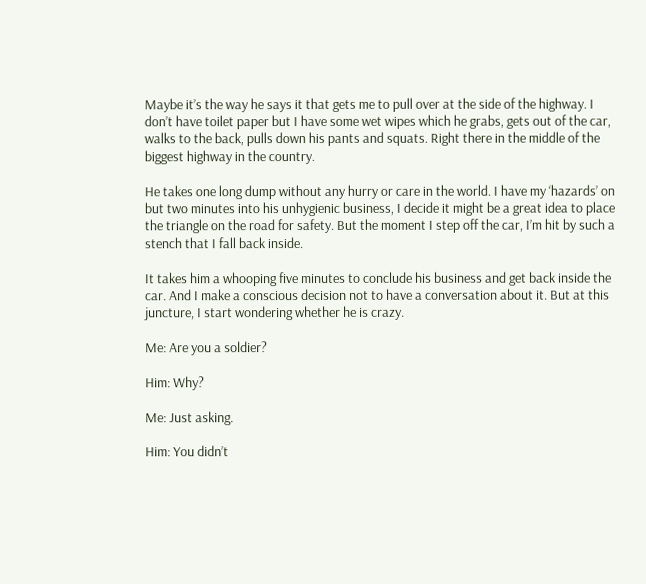Maybe it’s the way he says it that gets me to pull over at the side of the highway. I don’t have toilet paper but I have some wet wipes which he grabs, gets out of the car, walks to the back, pulls down his pants and squats. Right there in the middle of the biggest highway in the country.

He takes one long dump without any hurry or care in the world. I have my ‘hazards’ on but two minutes into his unhygienic business, I decide it might be a great idea to place the triangle on the road for safety. But the moment I step off the car, I’m hit by such a stench that I fall back inside.

It takes him a whooping five minutes to conclude his business and get back inside the car. And I make a conscious decision not to have a conversation about it. But at this juncture, I start wondering whether he is crazy.

Me: Are you a soldier?

Him: Why?

Me: Just asking.

Him: You didn’t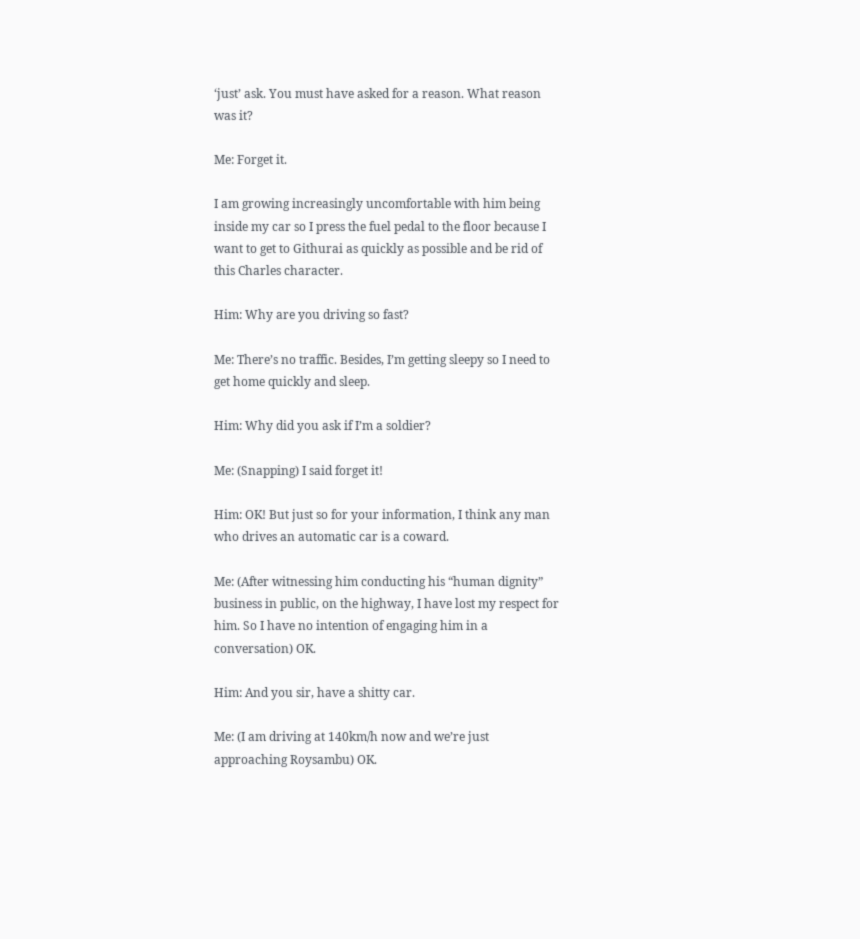‘just’ ask. You must have asked for a reason. What reason was it?

Me: Forget it.

I am growing increasingly uncomfortable with him being inside my car so I press the fuel pedal to the floor because I want to get to Githurai as quickly as possible and be rid of this Charles character.

Him: Why are you driving so fast?

Me: There’s no traffic. Besides, I’m getting sleepy so I need to get home quickly and sleep.

Him: Why did you ask if I’m a soldier?

Me: (Snapping) I said forget it!

Him: OK! But just so for your information, I think any man who drives an automatic car is a coward.

Me: (After witnessing him conducting his “human dignity” business in public, on the highway, I have lost my respect for him. So I have no intention of engaging him in a conversation) OK.

Him: And you sir, have a shitty car.

Me: (I am driving at 140km/h now and we’re just approaching Roysambu) OK.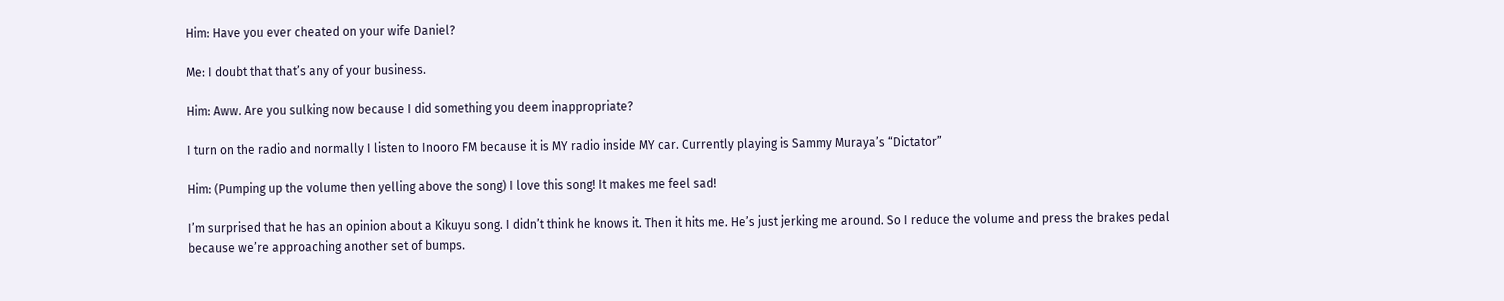Him: Have you ever cheated on your wife Daniel?

Me: I doubt that that’s any of your business.

Him: Aww. Are you sulking now because I did something you deem inappropriate?

I turn on the radio and normally I listen to Inooro FM because it is MY radio inside MY car. Currently playing is Sammy Muraya’s “Dictator”

Him: (Pumping up the volume then yelling above the song) I love this song! It makes me feel sad!

I’m surprised that he has an opinion about a Kikuyu song. I didn’t think he knows it. Then it hits me. He’s just jerking me around. So I reduce the volume and press the brakes pedal because we’re approaching another set of bumps.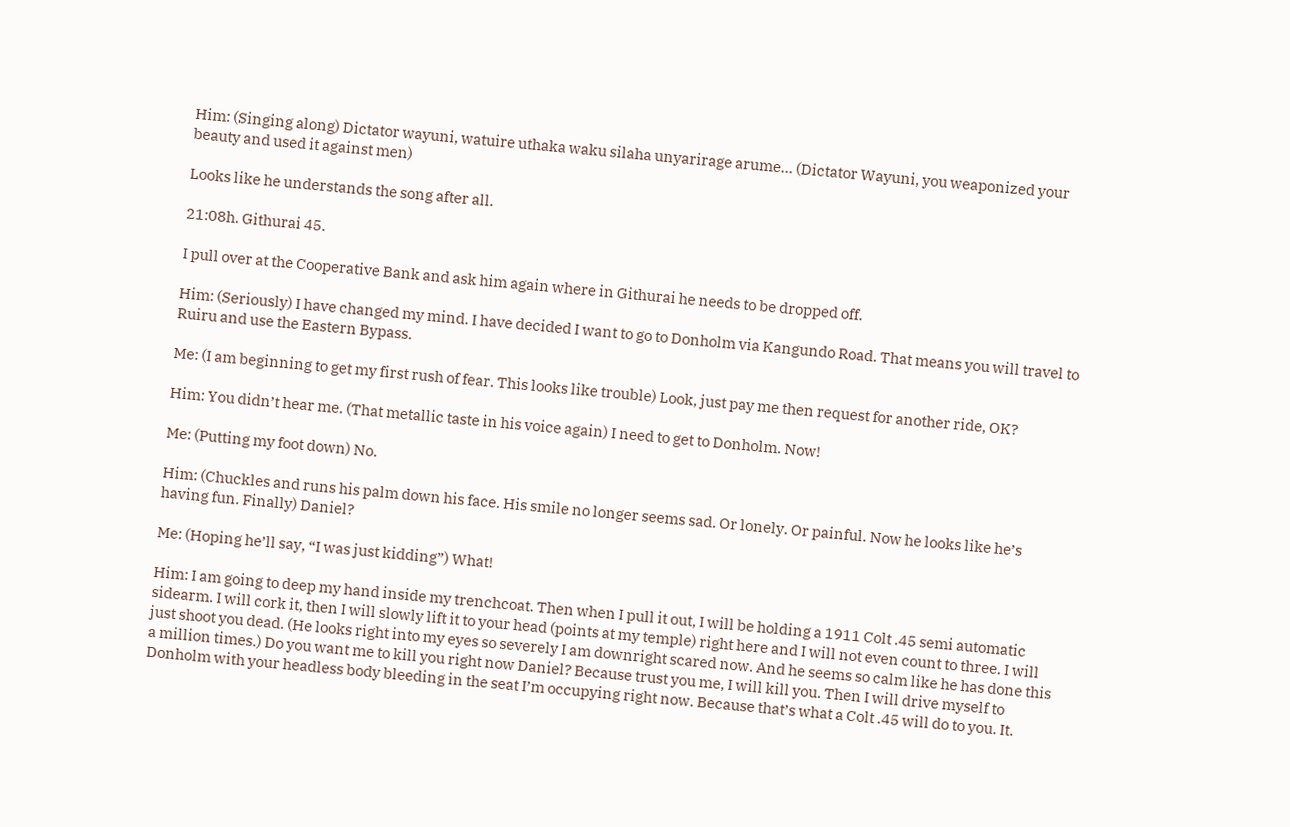Him: (Singing along) Dictator wayuni, watuire uthaka waku silaha unyarirage arume… (Dictator Wayuni, you weaponized your beauty and used it against men)

Looks like he understands the song after all.

21:08h. Githurai 45.

I pull over at the Cooperative Bank and ask him again where in Githurai he needs to be dropped off.

Him: (Seriously) I have changed my mind. I have decided I want to go to Donholm via Kangundo Road. That means you will travel to Ruiru and use the Eastern Bypass.

Me: (I am beginning to get my first rush of fear. This looks like trouble) Look, just pay me then request for another ride, OK?

Him: You didn’t hear me. (That metallic taste in his voice again) I need to get to Donholm. Now!

Me: (Putting my foot down) No.

Him: (Chuckles and runs his palm down his face. His smile no longer seems sad. Or lonely. Or painful. Now he looks like he’s having fun. Finally) Daniel?

Me: (Hoping he’ll say, “I was just kidding”) What!

Him: I am going to deep my hand inside my trenchcoat. Then when I pull it out, I will be holding a 1911 Colt .45 semi automatic sidearm. I will cork it, then I will slowly lift it to your head (points at my temple) right here and I will not even count to three. I will just shoot you dead. (He looks right into my eyes so severely I am downright scared now. And he seems so calm like he has done this a million times.) Do you want me to kill you right now Daniel? Because trust you me, I will kill you. Then I will drive myself to Donholm with your headless body bleeding in the seat I’m occupying right now. Because that’s what a Colt .45 will do to you. It.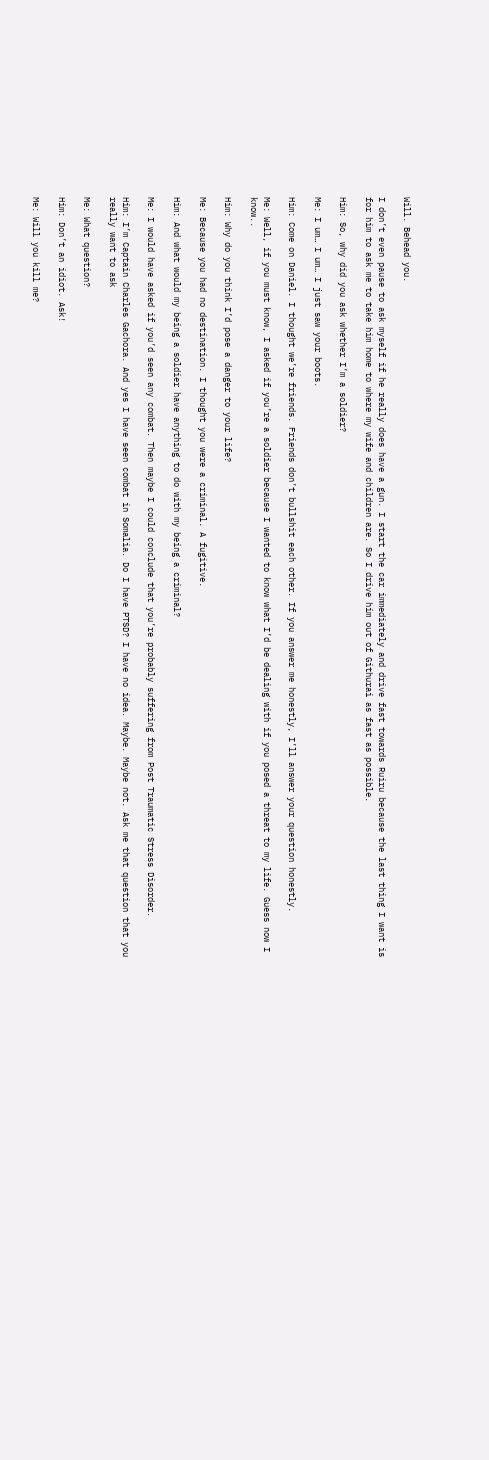Will. Behead you.

I don’t even pause to ask myself if he really does have a gun. I start the car immediately and drive fast towards Ruiru because the last thing I want is for him to ask me to take him home to where my wife and children are. So I drive him out of Githurai as fast as possible.

Him: So, why did you ask whether I’m a soldier?

Me: I um… I um… I just saw your boots.

Him: Come on Daniel. I thought we’re friends. Friends don’t bullshit each other. If you answer me honestly, I’ll answer your question honestly.

Me: Well, if you must know, I asked if you’re a soldier because I wanted to know what I’d be dealing with if you posed a threat to my life. Guess now I know..

Him: Why do you think I’d pose a danger to your life?

Me: Because you had no destination. I thought you were a criminal. A fugitive.

Him: And what would my being a soldier have anything to do with my being a criminal?

Me: I would have asked if you’d seen any combat. Then maybe I could conclude that you’re probably suffering from Post Traumatic Stress Disorder.

Him: I’m Captain Charles Gachora. And yes I have seen combat in Somalia. Do I have PTSD? I have no idea. Maybe. Maybe not. Ask me that question that you really want to ask

Me: What question?

Him: Don’t an idiot. Ask!

Me: Will you kill me?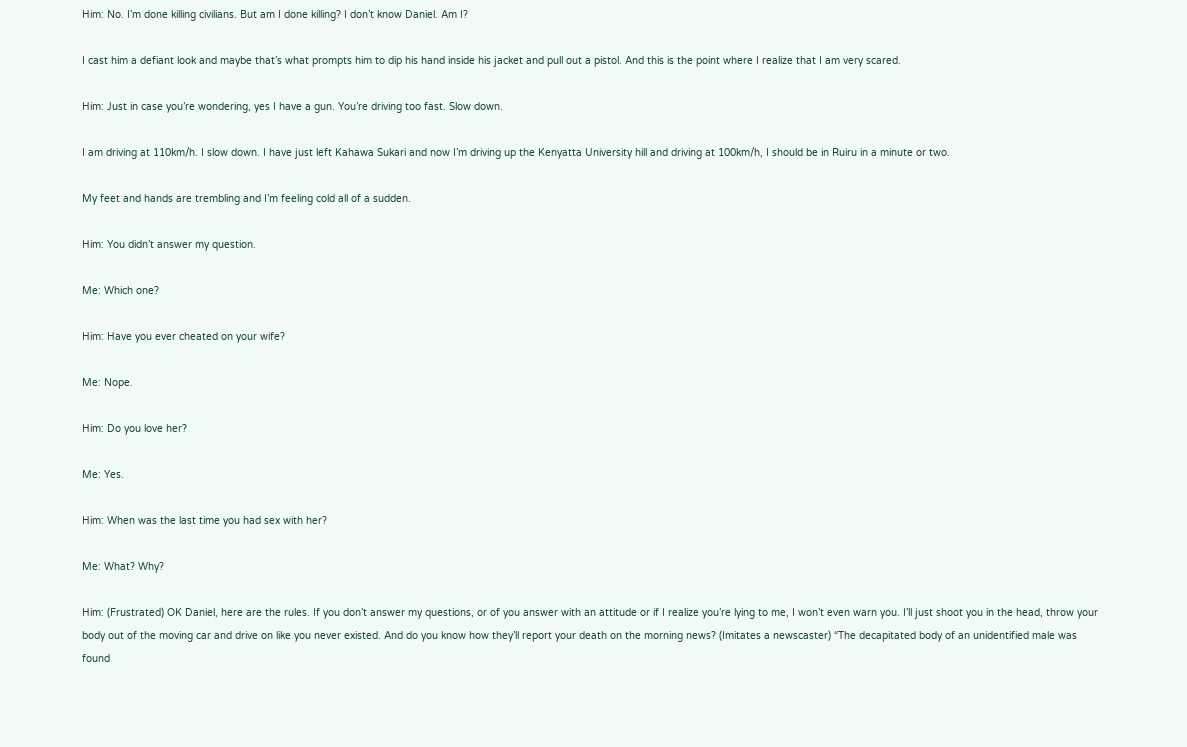Him: No. I’m done killing civilians. But am I done killing? I don’t know Daniel. Am I?

I cast him a defiant look and maybe that’s what prompts him to dip his hand inside his jacket and pull out a pistol. And this is the point where I realize that I am very scared.

Him: Just in case you’re wondering, yes I have a gun. You’re driving too fast. Slow down.

I am driving at 110km/h. I slow down. I have just left Kahawa Sukari and now I’m driving up the Kenyatta University hill and driving at 100km/h, I should be in Ruiru in a minute or two.

My feet and hands are trembling and I’m feeling cold all of a sudden.

Him: You didn’t answer my question.

Me: Which one?

Him: Have you ever cheated on your wife?

Me: Nope.

Him: Do you love her?

Me: Yes.

Him: When was the last time you had sex with her?

Me: What? Why?

Him: (Frustrated) OK Daniel, here are the rules. If you don’t answer my questions, or of you answer with an attitude or if I realize you’re lying to me, I won’t even warn you. I’ll just shoot you in the head, throw your body out of the moving car and drive on like you never existed. And do you know how they’ll report your death on the morning news? (Imitates a newscaster) “The decapitated body of an unidentified male was found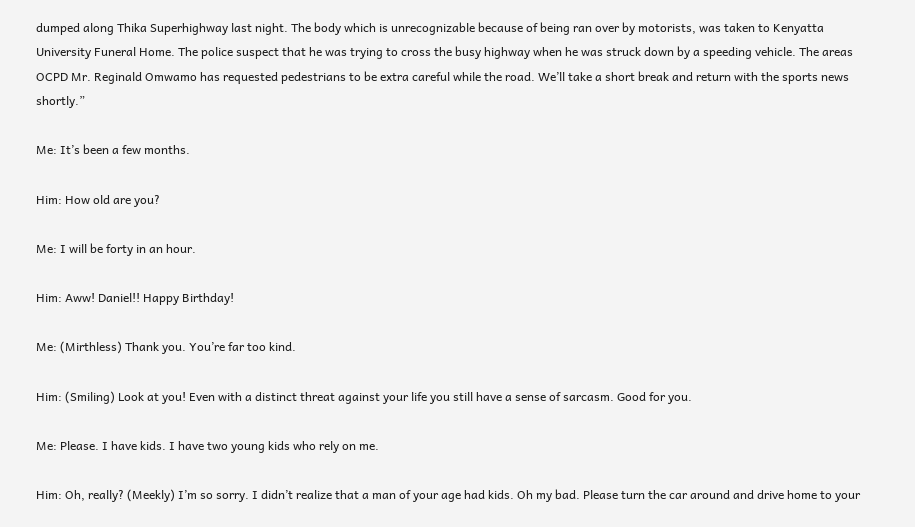dumped along Thika Superhighway last night. The body which is unrecognizable because of being ran over by motorists, was taken to Kenyatta University Funeral Home. The police suspect that he was trying to cross the busy highway when he was struck down by a speeding vehicle. The areas OCPD Mr. Reginald Omwamo has requested pedestrians to be extra careful while the road. We’ll take a short break and return with the sports news shortly.”

Me: It’s been a few months.

Him: How old are you?

Me: I will be forty in an hour.

Him: Aww! Daniel!! Happy Birthday!

Me: (Mirthless) Thank you. You’re far too kind.

Him: (Smiling) Look at you! Even with a distinct threat against your life you still have a sense of sarcasm. Good for you.

Me: Please. I have kids. I have two young kids who rely on me.

Him: Oh, really? (Meekly) I’m so sorry. I didn’t realize that a man of your age had kids. Oh my bad. Please turn the car around and drive home to your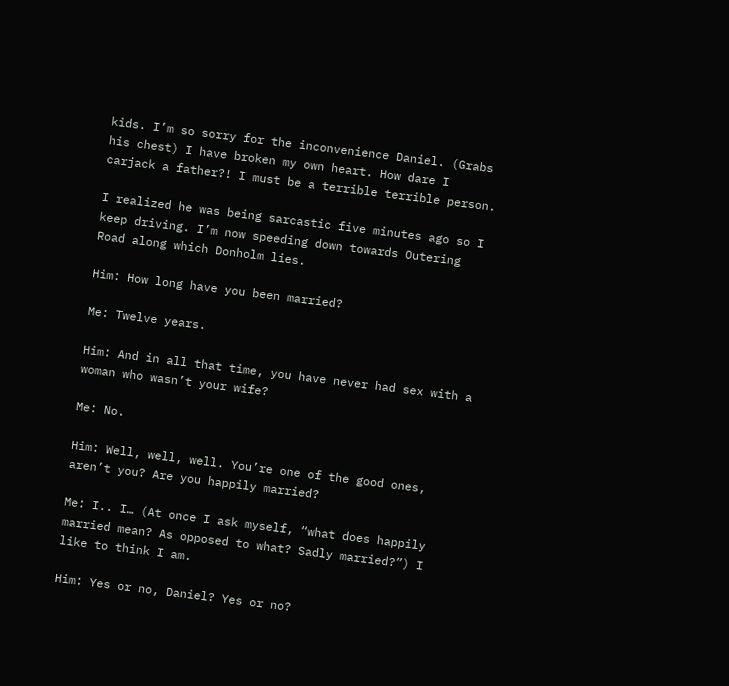kids. I’m so sorry for the inconvenience Daniel. (Grabs his chest) I have broken my own heart. How dare I carjack a father?! I must be a terrible terrible person.

I realized he was being sarcastic five minutes ago so I keep driving. I’m now speeding down towards Outering Road along which Donholm lies.

Him: How long have you been married?

Me: Twelve years.

Him: And in all that time, you have never had sex with a woman who wasn’t your wife?

Me: No.

Him: Well, well, well. You’re one of the good ones, aren’t you? Are you happily married?

Me: I.. I… (At once I ask myself, “what does happily married mean? As opposed to what? Sadly married?”) I like to think I am.

Him: Yes or no, Daniel? Yes or no?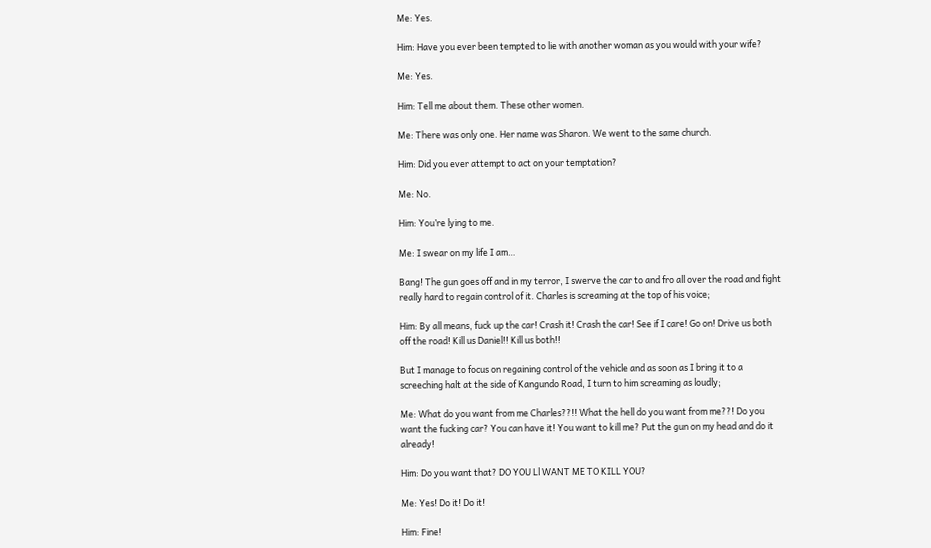Me: Yes.

Him: Have you ever been tempted to lie with another woman as you would with your wife?

Me: Yes.

Him: Tell me about them. These other women.

Me: There was only one. Her name was Sharon. We went to the same church.

Him: Did you ever attempt to act on your temptation?

Me: No.

Him: You’re lying to me.

Me: I swear on my life I am…

Bang! The gun goes off and in my terror, I swerve the car to and fro all over the road and fight really hard to regain control of it. Charles is screaming at the top of his voice;

Him: By all means, fuck up the car! Crash it! Crash the car! See if I care! Go on! Drive us both off the road! Kill us Daniel!! Kill us both!!

But I manage to focus on regaining control of the vehicle and as soon as I bring it to a screeching halt at the side of Kangundo Road, I turn to him screaming as loudly;

Me: What do you want from me Charles??!! What the hell do you want from me??! Do you want the fucking car? You can have it! You want to kill me? Put the gun on my head and do it already!

Him: Do you want that? DO YOU Ll WANT ME TO KILL YOU?

Me: Yes! Do it! Do it!

Him: Fine!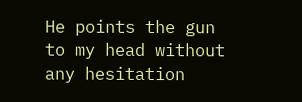He points the gun to my head without any hesitation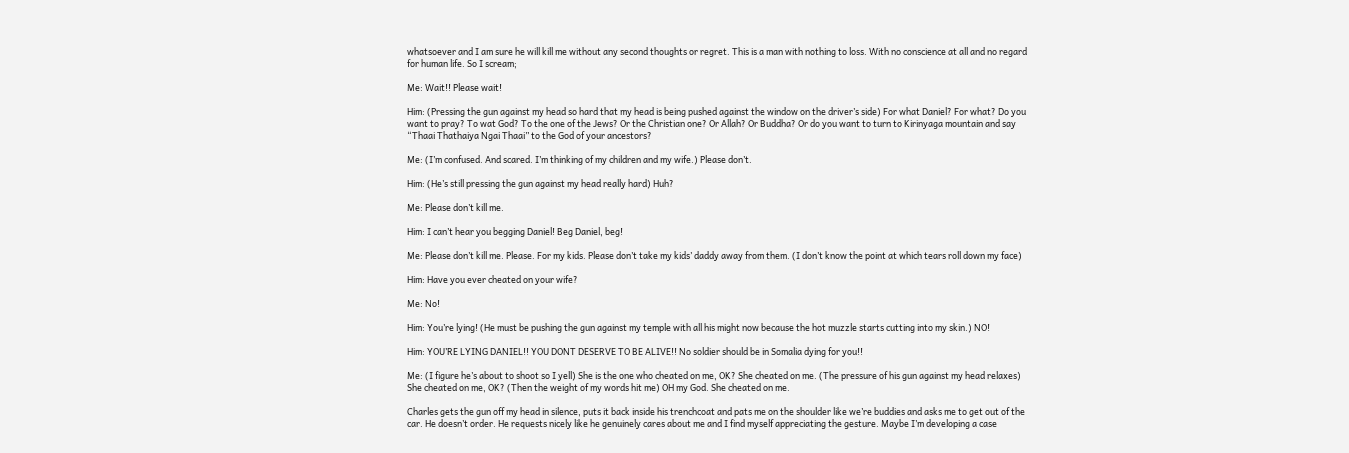whatsoever and I am sure he will kill me without any second thoughts or regret. This is a man with nothing to loss. With no conscience at all and no regard for human life. So I scream;

Me: Wait!! Please wait!

Him: (Pressing the gun against my head so hard that my head is being pushed against the window on the driver’s side) For what Daniel? For what? Do you want to pray? To wat God? To the one of the Jews? Or the Christian one? Or Allah? Or Buddha? Or do you want to turn to Kirinyaga mountain and say “Thaai Thathaiya Ngai Thaai” to the God of your ancestors?

Me: (I’m confused. And scared. I’m thinking of my children and my wife.) Please don’t.

Him: (He’s still pressing the gun against my head really hard) Huh?

Me: Please don’t kill me.

Him: I can’t hear you begging Daniel! Beg Daniel, beg!

Me: Please don’t kill me. Please. For my kids. Please don’t take my kids’ daddy away from them. (I don’t know the point at which tears roll down my face)

Him: Have you ever cheated on your wife?

Me: No!

Him: You’re lying! (He must be pushing the gun against my temple with all his might now because the hot muzzle starts cutting into my skin.) NO!

Him: YOU’RE LYING DANIEL!! YOU DONT DESERVE TO BE ALIVE!! No soldier should be in Somalia dying for you!!

Me: (I figure he’s about to shoot so I yell) She is the one who cheated on me, OK? She cheated on me. (The pressure of his gun against my head relaxes) She cheated on me, OK? (Then the weight of my words hit me) OH my God. She cheated on me.

Charles gets the gun off my head in silence, puts it back inside his trenchcoat and pats me on the shoulder like we’re buddies and asks me to get out of the car. He doesn’t order. He requests nicely like he genuinely cares about me and I find myself appreciating the gesture. Maybe I’m developing a case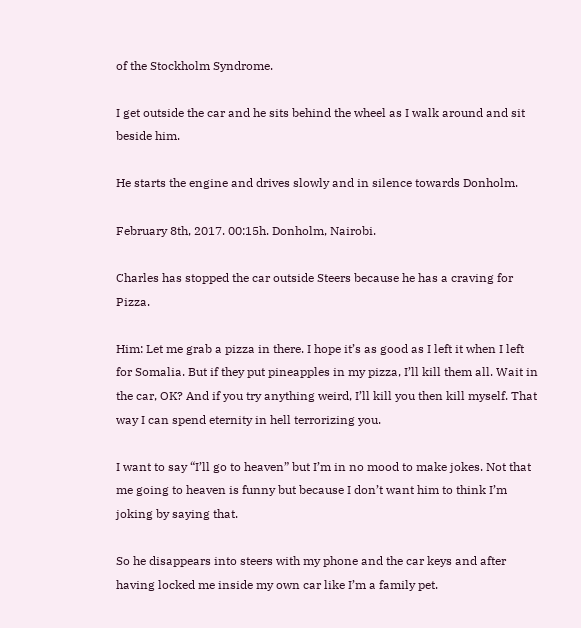of the Stockholm Syndrome.

I get outside the car and he sits behind the wheel as I walk around and sit beside him.

He starts the engine and drives slowly and in silence towards Donholm.

February 8th, 2017. 00:15h. Donholm, Nairobi.

Charles has stopped the car outside Steers because he has a craving for Pizza.

Him: Let me grab a pizza in there. I hope it’s as good as I left it when I left for Somalia. But if they put pineapples in my pizza, I’ll kill them all. Wait in the car, OK? And if you try anything weird, I’ll kill you then kill myself. That way I can spend eternity in hell terrorizing you.

I want to say “I’ll go to heaven” but I’m in no mood to make jokes. Not that me going to heaven is funny but because I don’t want him to think I’m joking by saying that.

So he disappears into steers with my phone and the car keys and after having locked me inside my own car like I’m a family pet.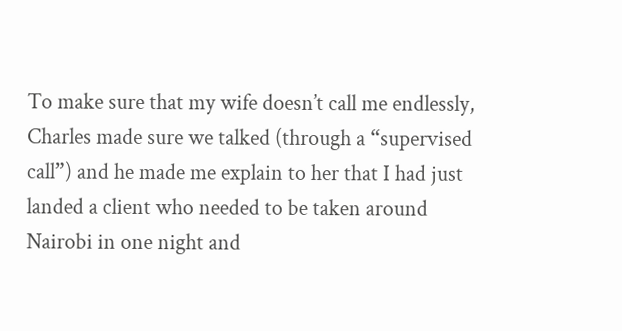To make sure that my wife doesn’t call me endlessly, Charles made sure we talked (through a “supervised call”) and he made me explain to her that I had just landed a client who needed to be taken around Nairobi in one night and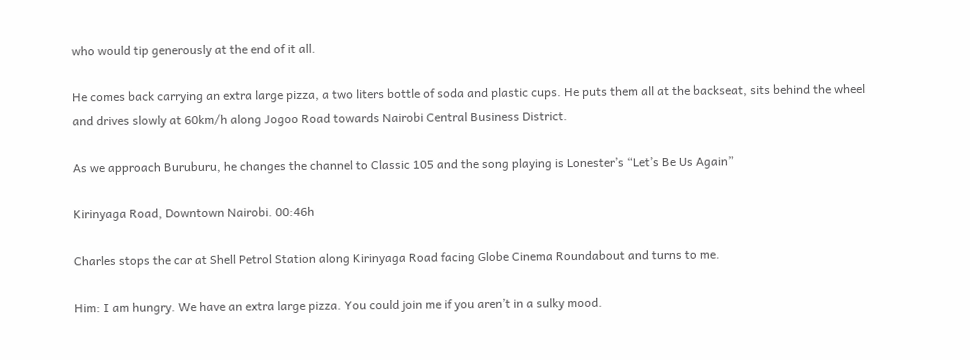who would tip generously at the end of it all.

He comes back carrying an extra large pizza, a two liters bottle of soda and plastic cups. He puts them all at the backseat, sits behind the wheel and drives slowly at 60km/h along Jogoo Road towards Nairobi Central Business District.

As we approach Buruburu, he changes the channel to Classic 105 and the song playing is Lonester’s “Let’s Be Us Again”

Kirinyaga Road, Downtown Nairobi. 00:46h

Charles stops the car at Shell Petrol Station along Kirinyaga Road facing Globe Cinema Roundabout and turns to me.

Him: I am hungry. We have an extra large pizza. You could join me if you aren’t in a sulky mood.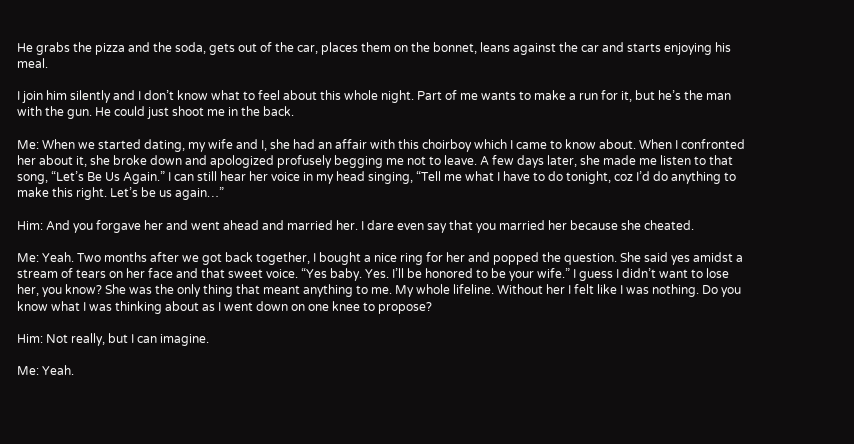He grabs the pizza and the soda, gets out of the car, places them on the bonnet, leans against the car and starts enjoying his meal.

I join him silently and I don’t know what to feel about this whole night. Part of me wants to make a run for it, but he’s the man with the gun. He could just shoot me in the back.

Me: When we started dating, my wife and I, she had an affair with this choirboy which I came to know about. When I confronted her about it, she broke down and apologized profusely begging me not to leave. A few days later, she made me listen to that song, “Let’s Be Us Again.” I can still hear her voice in my head singing, “Tell me what I have to do tonight, coz I’d do anything to make this right. Let’s be us again…”

Him: And you forgave her and went ahead and married her. I dare even say that you married her because she cheated.

Me: Yeah. Two months after we got back together, I bought a nice ring for her and popped the question. She said yes amidst a stream of tears on her face and that sweet voice. “Yes baby. Yes. I’ll be honored to be your wife.” I guess I didn’t want to lose her, you know? She was the only thing that meant anything to me. My whole lifeline. Without her I felt like I was nothing. Do you know what I was thinking about as I went down on one knee to propose?

Him: Not really, but I can imagine.

Me: Yeah.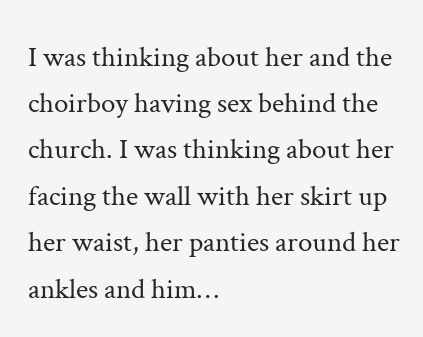I was thinking about her and the choirboy having sex behind the church. I was thinking about her facing the wall with her skirt up her waist, her panties around her ankles and him…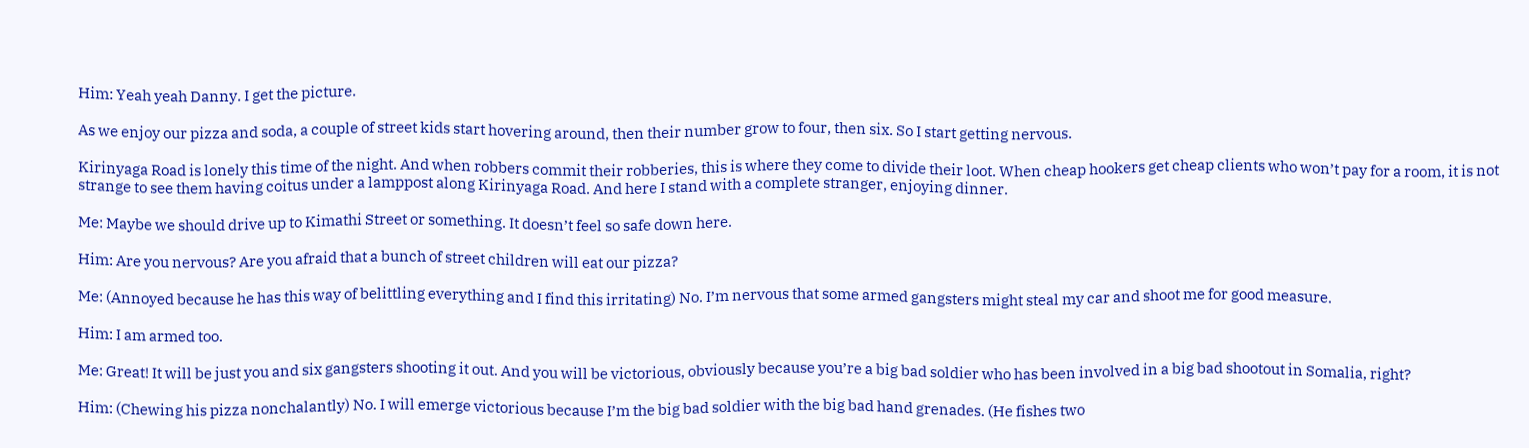Him: Yeah yeah Danny. I get the picture.

As we enjoy our pizza and soda, a couple of street kids start hovering around, then their number grow to four, then six. So I start getting nervous.

Kirinyaga Road is lonely this time of the night. And when robbers commit their robberies, this is where they come to divide their loot. When cheap hookers get cheap clients who won’t pay for a room, it is not strange to see them having coitus under a lamppost along Kirinyaga Road. And here I stand with a complete stranger, enjoying dinner.

Me: Maybe we should drive up to Kimathi Street or something. It doesn’t feel so safe down here.

Him: Are you nervous? Are you afraid that a bunch of street children will eat our pizza?

Me: (Annoyed because he has this way of belittling everything and I find this irritating) No. I’m nervous that some armed gangsters might steal my car and shoot me for good measure.

Him: I am armed too.

Me: Great! It will be just you and six gangsters shooting it out. And you will be victorious, obviously because you’re a big bad soldier who has been involved in a big bad shootout in Somalia, right?

Him: (Chewing his pizza nonchalantly) No. I will emerge victorious because I’m the big bad soldier with the big bad hand grenades. (He fishes two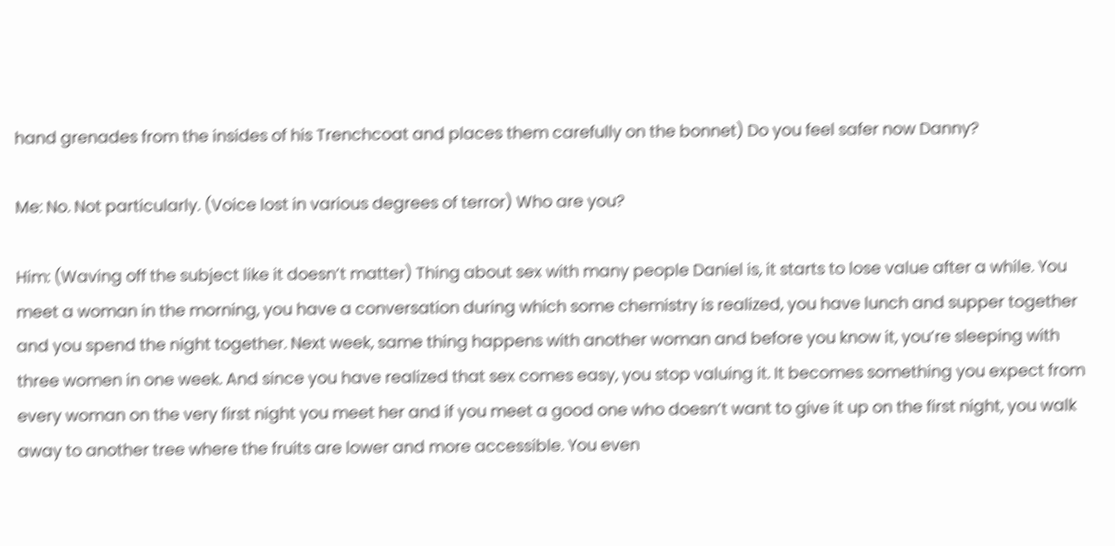hand grenades from the insides of his Trenchcoat and places them carefully on the bonnet) Do you feel safer now Danny?

Me: No. Not particularly. (Voice lost in various degrees of terror) Who are you?

Him: (Waving off the subject like it doesn’t matter) Thing about sex with many people Daniel is, it starts to lose value after a while. You meet a woman in the morning, you have a conversation during which some chemistry is realized, you have lunch and supper together and you spend the night together. Next week, same thing happens with another woman and before you know it, you’re sleeping with three women in one week. And since you have realized that sex comes easy, you stop valuing it. It becomes something you expect from every woman on the very first night you meet her and if you meet a good one who doesn’t want to give it up on the first night, you walk away to another tree where the fruits are lower and more accessible. You even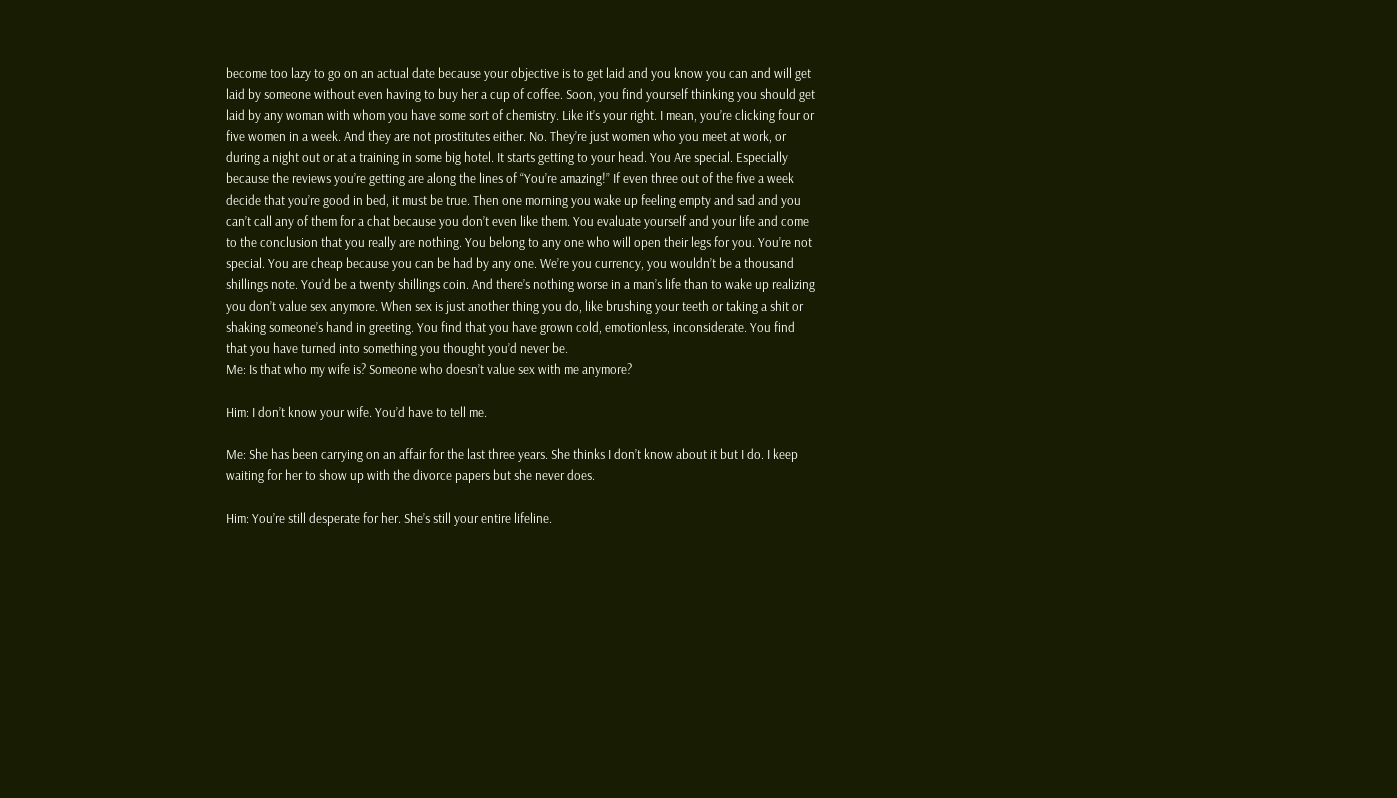become too lazy to go on an actual date because your objective is to get laid and you know you can and will get laid by someone without even having to buy her a cup of coffee. Soon, you find yourself thinking you should get laid by any woman with whom you have some sort of chemistry. Like it’s your right. I mean, you’re clicking four or five women in a week. And they are not prostitutes either. No. They’re just women who you meet at work, or during a night out or at a training in some big hotel. It starts getting to your head. You Are special. Especially because the reviews you’re getting are along the lines of “You’re amazing!” If even three out of the five a week decide that you’re good in bed, it must be true. Then one morning you wake up feeling empty and sad and you can’t call any of them for a chat because you don’t even like them. You evaluate yourself and your life and come to the conclusion that you really are nothing. You belong to any one who will open their legs for you. You’re not special. You are cheap because you can be had by any one. We’re you currency, you wouldn’t be a thousand shillings note. You’d be a twenty shillings coin. And there’s nothing worse in a man’s life than to wake up realizing you don’t value sex anymore. When sex is just another thing you do, like brushing your teeth or taking a shit or shaking someone’s hand in greeting. You find that you have grown cold, emotionless, inconsiderate. You find that you have turned into something you thought you’d never be.
Me: Is that who my wife is? Someone who doesn’t value sex with me anymore?

Him: I don’t know your wife. You’d have to tell me.

Me: She has been carrying on an affair for the last three years. She thinks I don’t know about it but I do. I keep waiting for her to show up with the divorce papers but she never does.

Him: You’re still desperate for her. She’s still your entire lifeline.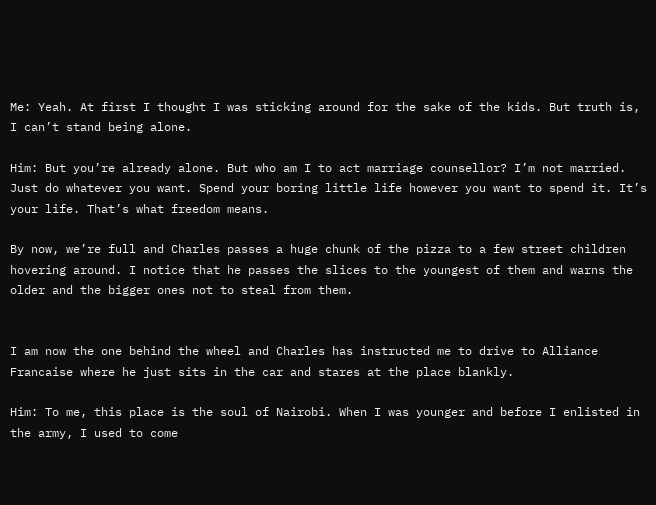Me: Yeah. At first I thought I was sticking around for the sake of the kids. But truth is, I can’t stand being alone.

Him: But you’re already alone. But who am I to act marriage counsellor? I’m not married. Just do whatever you want. Spend your boring little life however you want to spend it. It’s your life. That’s what freedom means.

By now, we’re full and Charles passes a huge chunk of the pizza to a few street children hovering around. I notice that he passes the slices to the youngest of them and warns the older and the bigger ones not to steal from them.


I am now the one behind the wheel and Charles has instructed me to drive to Alliance Francaise where he just sits in the car and stares at the place blankly.

Him: To me, this place is the soul of Nairobi. When I was younger and before I enlisted in the army, I used to come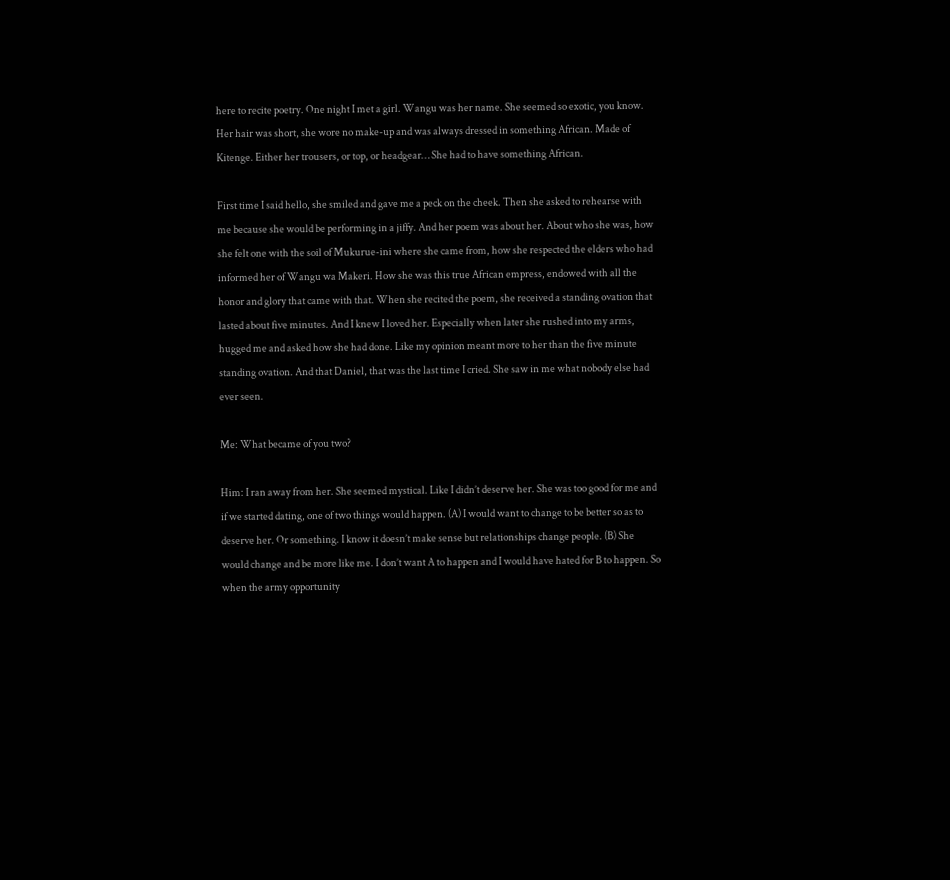here to recite poetry. One night I met a girl. Wangu was her name. She seemed so exotic, you know. Her hair was short, she wore no make-up and was always dressed in something African. Made of Kitenge. Either her trousers, or top, or headgear… She had to have something African.

First time I said hello, she smiled and gave me a peck on the cheek. Then she asked to rehearse with me because she would be performing in a jiffy. And her poem was about her. About who she was, how she felt one with the soil of Mukurue-ini where she came from, how she respected the elders who had informed her of Wangu wa Makeri. How she was this true African empress, endowed with all the honor and glory that came with that. When she recited the poem, she received a standing ovation that lasted about five minutes. And I knew I loved her. Especially when later she rushed into my arms, hugged me and asked how she had done. Like my opinion meant more to her than the five minute standing ovation. And that Daniel, that was the last time I cried. She saw in me what nobody else had ever seen.

Me: What became of you two?

Him: I ran away from her. She seemed mystical. Like I didn’t deserve her. She was too good for me and if we started dating, one of two things would happen. (A) I would want to change to be better so as to deserve her. Or something. I know it doesn’t make sense but relationships change people. (B) She would change and be more like me. I don’t want A to happen and I would have hated for B to happen. So when the army opportunity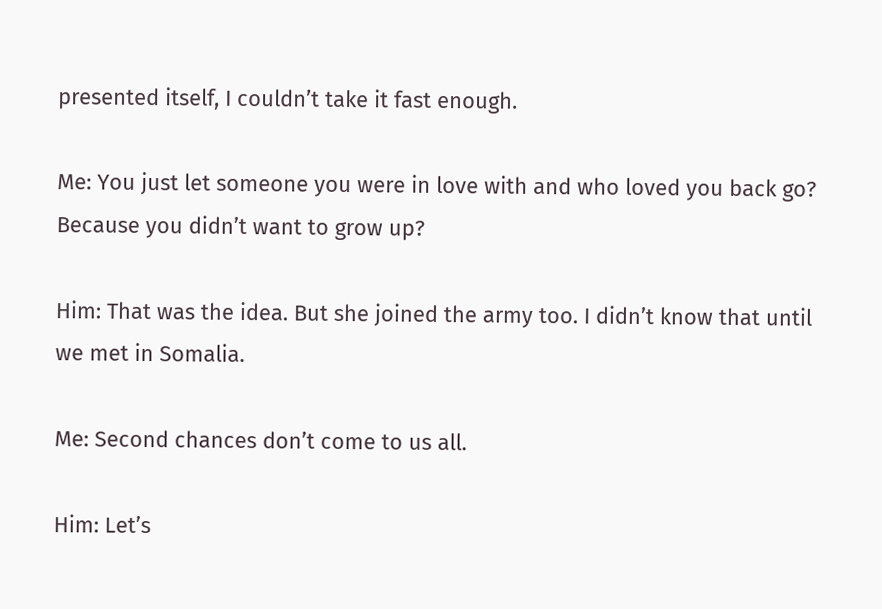presented itself, I couldn’t take it fast enough.

Me: You just let someone you were in love with and who loved you back go? Because you didn’t want to grow up?

Him: That was the idea. But she joined the army too. I didn’t know that until we met in Somalia.

Me: Second chances don’t come to us all.

Him: Let’s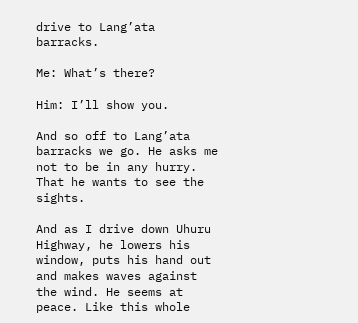drive to Lang’ata barracks.

Me: What’s there?

Him: I’ll show you.

And so off to Lang’ata barracks we go. He asks me not to be in any hurry. That he wants to see the sights.

And as I drive down Uhuru Highway, he lowers his window, puts his hand out and makes waves against the wind. He seems at peace. Like this whole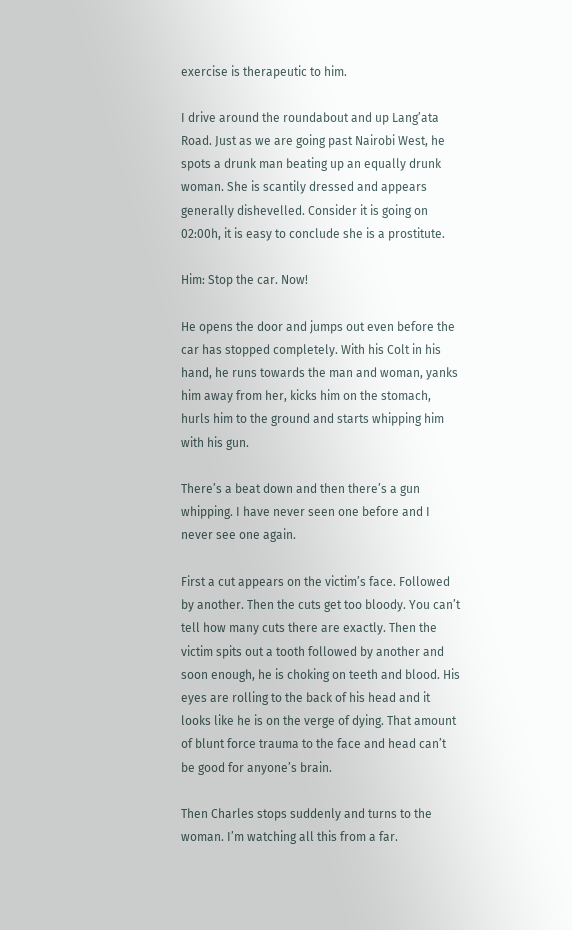exercise is therapeutic to him.

I drive around the roundabout and up Lang’ata Road. Just as we are going past Nairobi West, he spots a drunk man beating up an equally drunk woman. She is scantily dressed and appears generally dishevelled. Consider it is going on 02:00h, it is easy to conclude she is a prostitute.

Him: Stop the car. Now!

He opens the door and jumps out even before the car has stopped completely. With his Colt in his hand, he runs towards the man and woman, yanks him away from her, kicks him on the stomach, hurls him to the ground and starts whipping him with his gun.

There’s a beat down and then there’s a gun whipping. I have never seen one before and I never see one again.

First a cut appears on the victim’s face. Followed by another. Then the cuts get too bloody. You can’t tell how many cuts there are exactly. Then the victim spits out a tooth followed by another and soon enough, he is choking on teeth and blood. His eyes are rolling to the back of his head and it looks like he is on the verge of dying. That amount of blunt force trauma to the face and head can’t be good for anyone’s brain.

Then Charles stops suddenly and turns to the woman. I’m watching all this from a far.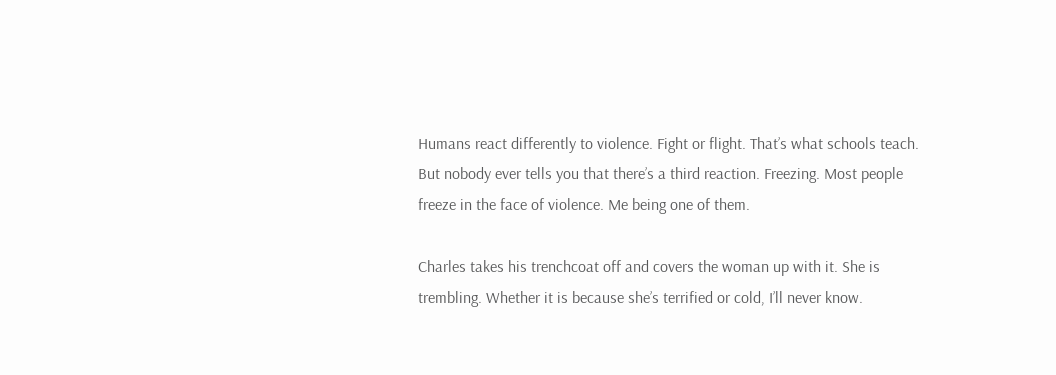Humans react differently to violence. Fight or flight. That’s what schools teach. But nobody ever tells you that there’s a third reaction. Freezing. Most people freeze in the face of violence. Me being one of them.

Charles takes his trenchcoat off and covers the woman up with it. She is trembling. Whether it is because she’s terrified or cold, I’ll never know.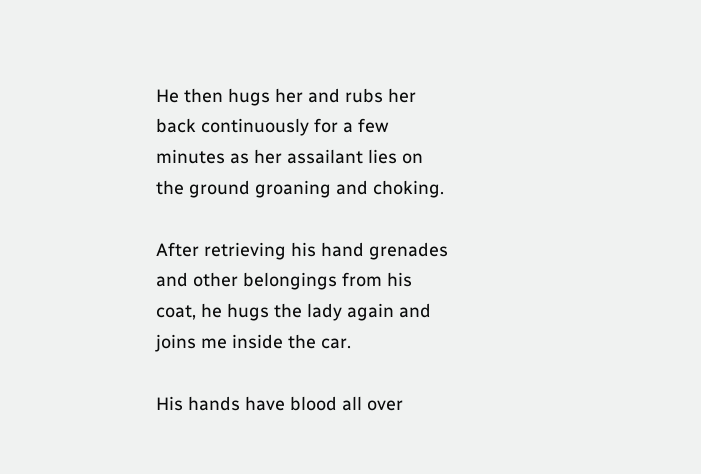He then hugs her and rubs her back continuously for a few minutes as her assailant lies on the ground groaning and choking.

After retrieving his hand grenades and other belongings from his coat, he hugs the lady again and joins me inside the car.

His hands have blood all over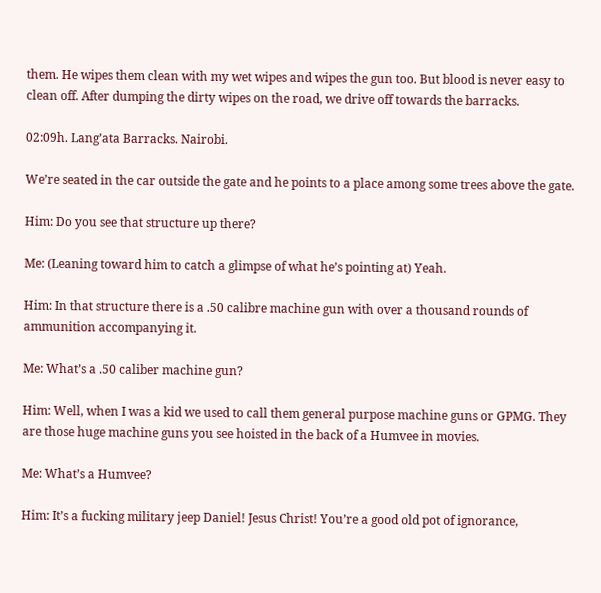them. He wipes them clean with my wet wipes and wipes the gun too. But blood is never easy to clean off. After dumping the dirty wipes on the road, we drive off towards the barracks.

02:09h. Lang’ata Barracks. Nairobi.

We’re seated in the car outside the gate and he points to a place among some trees above the gate.

Him: Do you see that structure up there?

Me: (Leaning toward him to catch a glimpse of what he’s pointing at) Yeah.

Him: In that structure there is a .50 calibre machine gun with over a thousand rounds of ammunition accompanying it.

Me: What’s a .50 caliber machine gun?

Him: Well, when I was a kid we used to call them general purpose machine guns or GPMG. They are those huge machine guns you see hoisted in the back of a Humvee in movies.

Me: What’s a Humvee?

Him: It’s a fucking military jeep Daniel! Jesus Christ! You’re a good old pot of ignorance,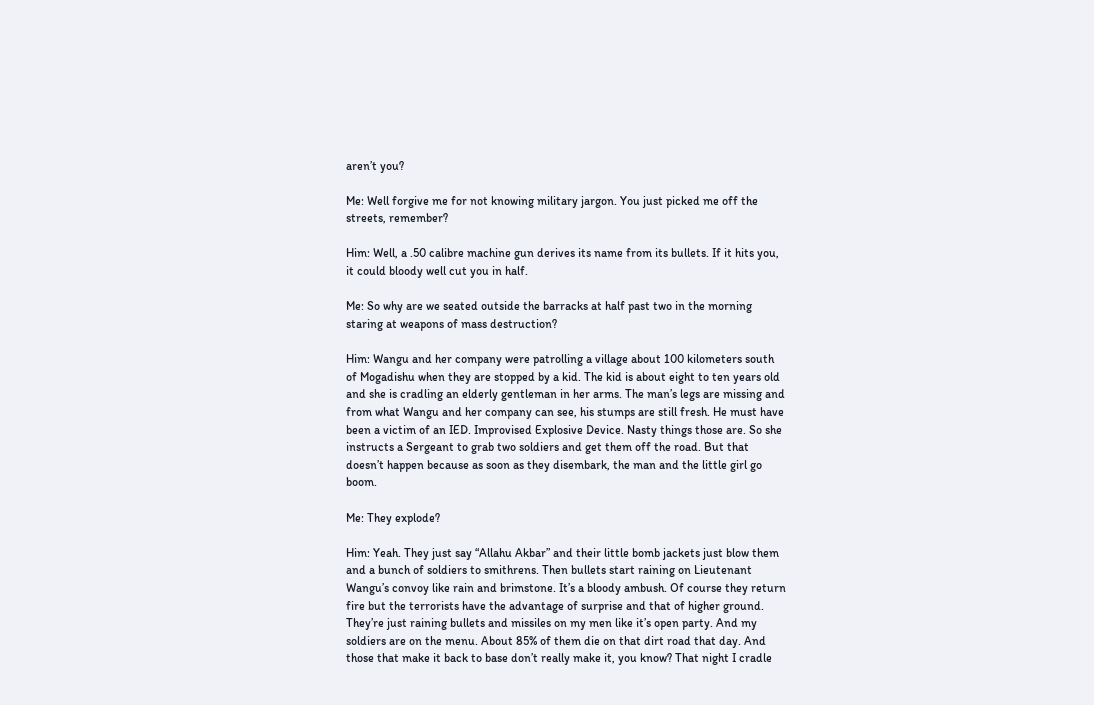aren’t you?

Me: Well forgive me for not knowing military jargon. You just picked me off the streets, remember?

Him: Well, a .50 calibre machine gun derives its name from its bullets. If it hits you, it could bloody well cut you in half.

Me: So why are we seated outside the barracks at half past two in the morning staring at weapons of mass destruction?

Him: Wangu and her company were patrolling a village about 100 kilometers south of Mogadishu when they are stopped by a kid. The kid is about eight to ten years old and she is cradling an elderly gentleman in her arms. The man’s legs are missing and from what Wangu and her company can see, his stumps are still fresh. He must have been a victim of an IED. Improvised Explosive Device. Nasty things those are. So she instructs a Sergeant to grab two soldiers and get them off the road. But that doesn’t happen because as soon as they disembark, the man and the little girl go boom.

Me: They explode?

Him: Yeah. They just say “Allahu Akbar” and their little bomb jackets just blow them and a bunch of soldiers to smithrens. Then bullets start raining on Lieutenant Wangu’s convoy like rain and brimstone. It’s a bloody ambush. Of course they return fire but the terrorists have the advantage of surprise and that of higher ground. They’re just raining bullets and missiles on my men like it’s open party. And my soldiers are on the menu. About 85% of them die on that dirt road that day. And those that make it back to base don’t really make it, you know? That night I cradle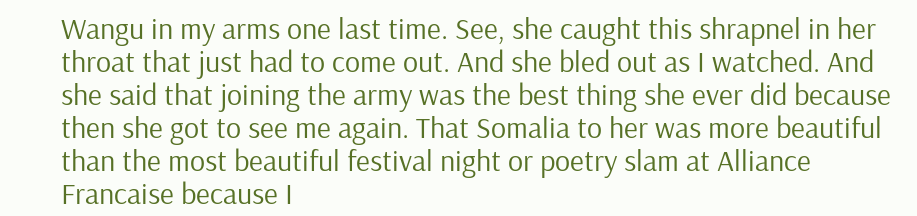Wangu in my arms one last time. See, she caught this shrapnel in her throat that just had to come out. And she bled out as I watched. And she said that joining the army was the best thing she ever did because then she got to see me again. That Somalia to her was more beautiful than the most beautiful festival night or poetry slam at Alliance Francaise because I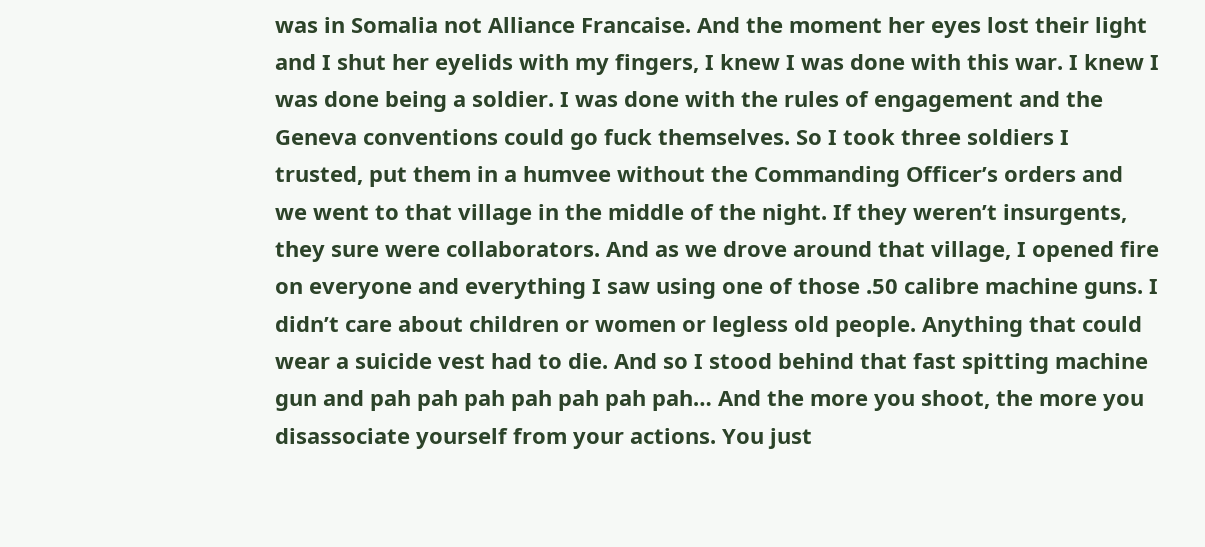was in Somalia not Alliance Francaise. And the moment her eyes lost their light and I shut her eyelids with my fingers, I knew I was done with this war. I knew I was done being a soldier. I was done with the rules of engagement and the Geneva conventions could go fuck themselves. So I took three soldiers I trusted, put them in a humvee without the Commanding Officer’s orders and we went to that village in the middle of the night. If they weren’t insurgents, they sure were collaborators. And as we drove around that village, I opened fire on everyone and everything I saw using one of those .50 calibre machine guns. I didn’t care about children or women or legless old people. Anything that could wear a suicide vest had to die. And so I stood behind that fast spitting machine gun and pah pah pah pah pah pah pah… And the more you shoot, the more you disassociate yourself from your actions. You just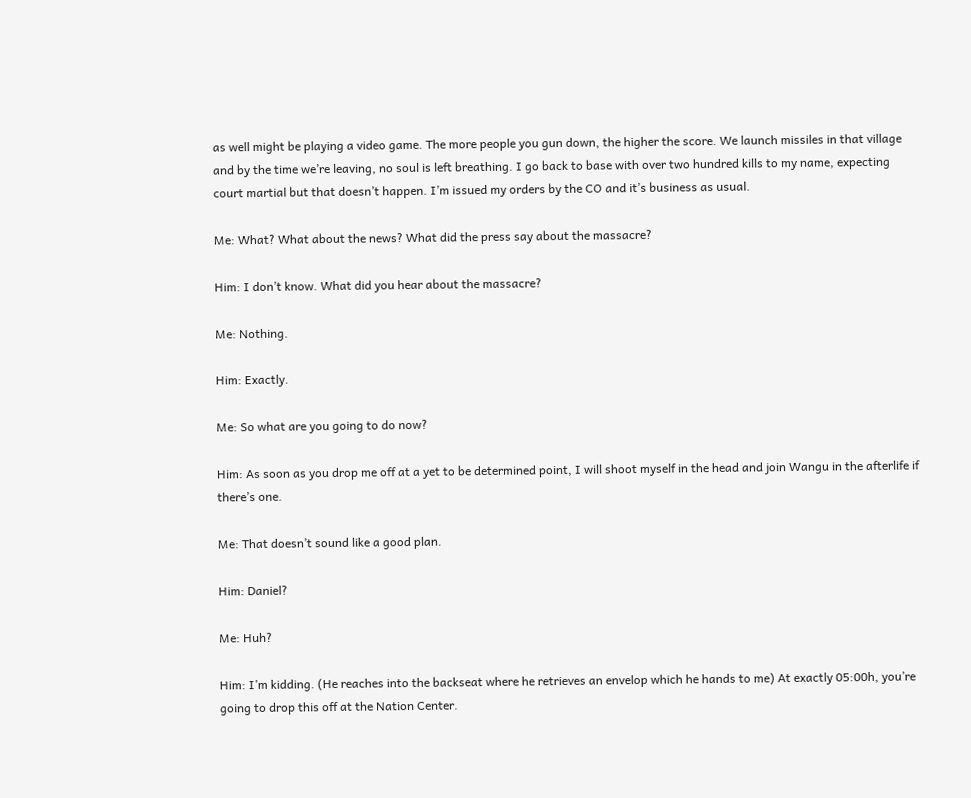as well might be playing a video game. The more people you gun down, the higher the score. We launch missiles in that village and by the time we’re leaving, no soul is left breathing. I go back to base with over two hundred kills to my name, expecting court martial but that doesn’t happen. I’m issued my orders by the CO and it’s business as usual.

Me: What? What about the news? What did the press say about the massacre?

Him: I don’t know. What did you hear about the massacre?

Me: Nothing.

Him: Exactly.

Me: So what are you going to do now?

Him: As soon as you drop me off at a yet to be determined point, I will shoot myself in the head and join Wangu in the afterlife if there’s one.

Me: That doesn’t sound like a good plan.

Him: Daniel?

Me: Huh?

Him: I’m kidding. (He reaches into the backseat where he retrieves an envelop which he hands to me) At exactly 05:00h, you’re going to drop this off at the Nation Center.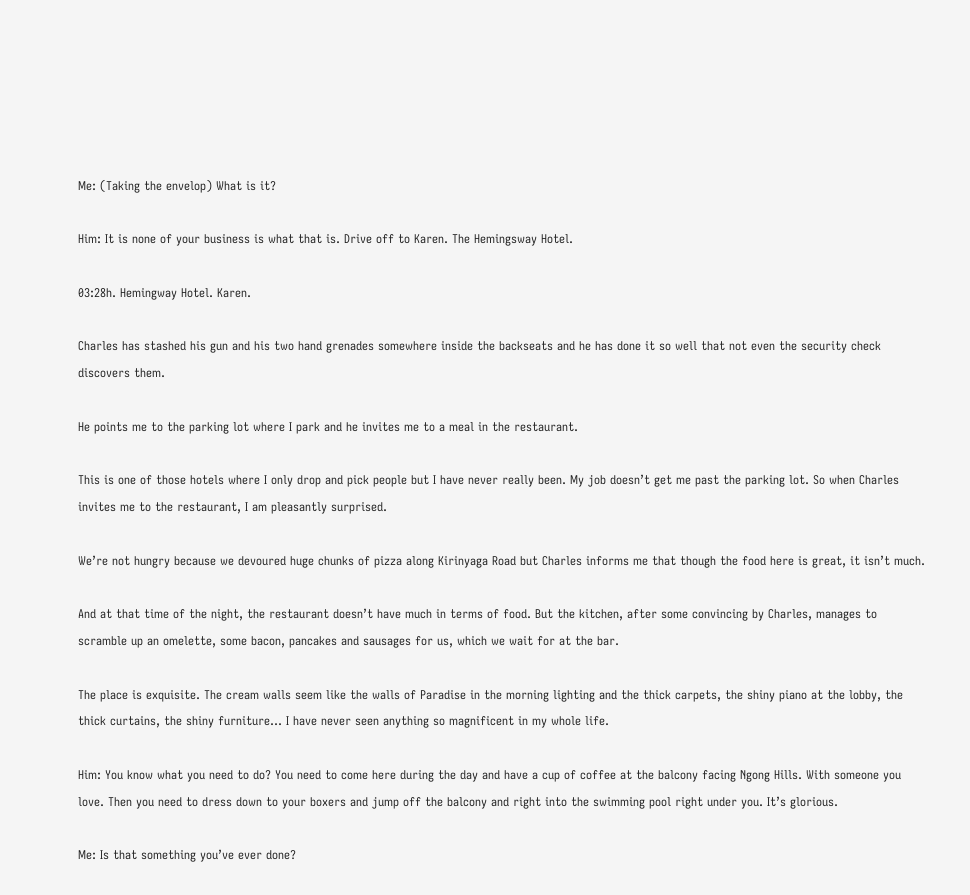Me: (Taking the envelop) What is it?

Him: It is none of your business is what that is. Drive off to Karen. The Hemingsway Hotel.

03:28h. Hemingway Hotel. Karen.

Charles has stashed his gun and his two hand grenades somewhere inside the backseats and he has done it so well that not even the security check discovers them.

He points me to the parking lot where I park and he invites me to a meal in the restaurant.

This is one of those hotels where I only drop and pick people but I have never really been. My job doesn’t get me past the parking lot. So when Charles invites me to the restaurant, I am pleasantly surprised.

We’re not hungry because we devoured huge chunks of pizza along Kirinyaga Road but Charles informs me that though the food here is great, it isn’t much.

And at that time of the night, the restaurant doesn’t have much in terms of food. But the kitchen, after some convincing by Charles, manages to scramble up an omelette, some bacon, pancakes and sausages for us, which we wait for at the bar.

The place is exquisite. The cream walls seem like the walls of Paradise in the morning lighting and the thick carpets, the shiny piano at the lobby, the thick curtains, the shiny furniture… I have never seen anything so magnificent in my whole life.

Him: You know what you need to do? You need to come here during the day and have a cup of coffee at the balcony facing Ngong Hills. With someone you love. Then you need to dress down to your boxers and jump off the balcony and right into the swimming pool right under you. It’s glorious.

Me: Is that something you’ve ever done?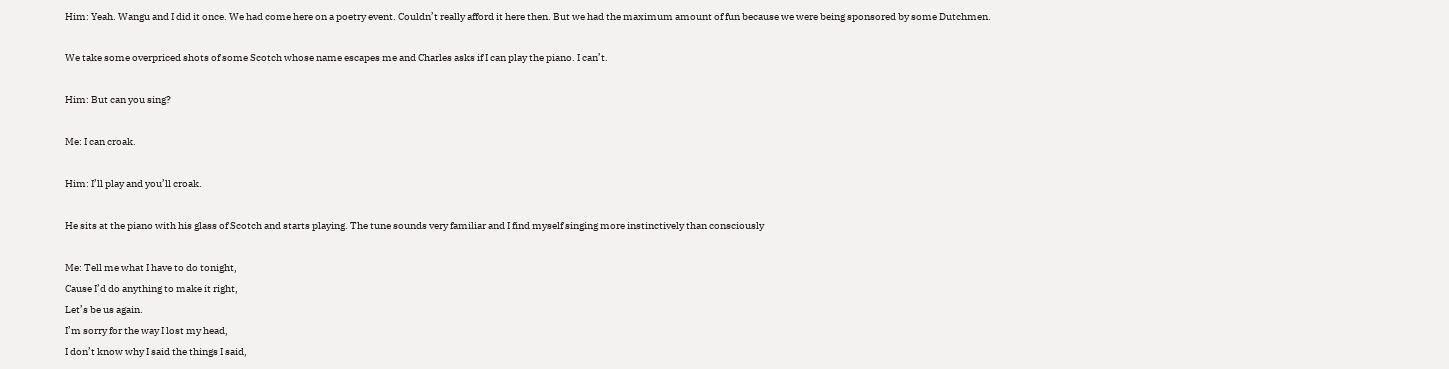Him: Yeah. Wangu and I did it once. We had come here on a poetry event. Couldn’t really afford it here then. But we had the maximum amount of fun because we were being sponsored by some Dutchmen.

We take some overpriced shots of some Scotch whose name escapes me and Charles asks if I can play the piano. I can’t.

Him: But can you sing?

Me: I can croak.

Him: I’ll play and you’ll croak.

He sits at the piano with his glass of Scotch and starts playing. The tune sounds very familiar and I find myself singing more instinctively than consciously

Me: Tell me what I have to do tonight,
Cause I’d do anything to make it right,
Let’s be us again.
I’m sorry for the way I lost my head,
I don’t know why I said the things I said,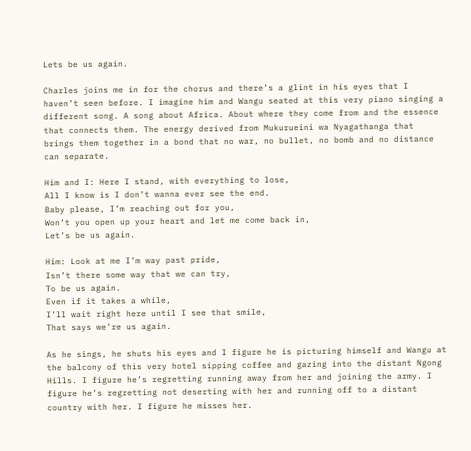Lets be us again.

Charles joins me in for the chorus and there’s a glint in his eyes that I haven’t seen before. I imagine him and Wangu seated at this very piano singing a different song. A song about Africa. About where they come from and the essence that connects them. The energy derived from Mukurueini wa Nyagathanga that brings them together in a bond that no war, no bullet, no bomb and no distance can separate.

Him and I: Here I stand, with everything to lose,
All I know is I don’t wanna ever see the end.
Baby please, I’m reaching out for you,
Won’t you open up your heart and let me come back in,
Let’s be us again.

Him: Look at me I’m way past pride,
Isn’t there some way that we can try,
To be us again.
Even if it takes a while,
I’ll wait right here until I see that smile,
That says we’re us again.

As he sings, he shuts his eyes and I figure he is picturing himself and Wangu at the balcony of this very hotel sipping coffee and gazing into the distant Ngong Hills. I figure he’s regretting running away from her and joining the army. I figure he’s regretting not deserting with her and running off to a distant country with her. I figure he misses her.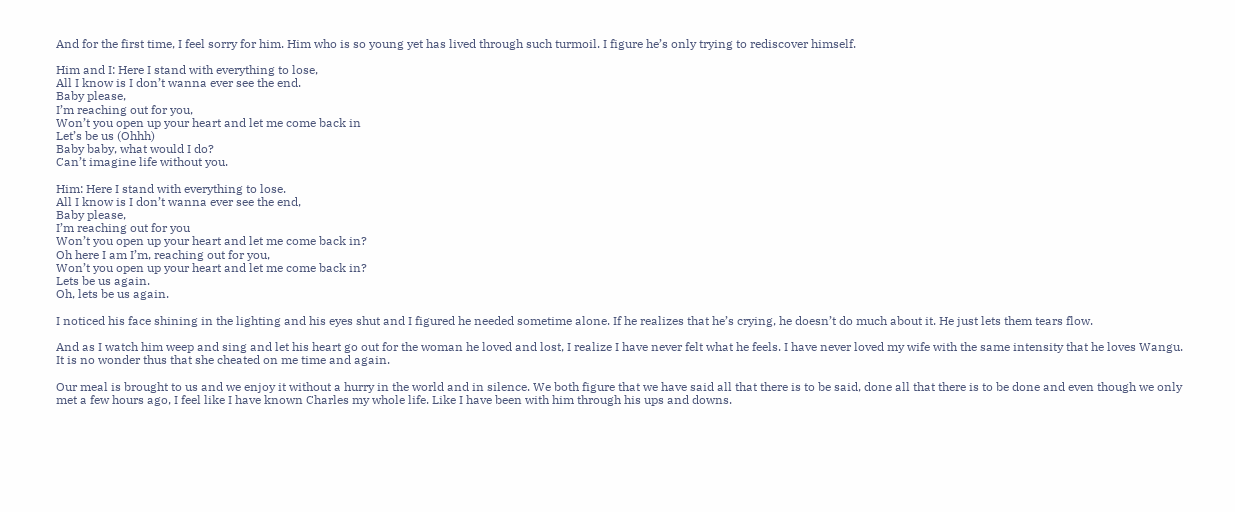And for the first time, I feel sorry for him. Him who is so young yet has lived through such turmoil. I figure he’s only trying to rediscover himself.

Him and I: Here I stand with everything to lose,
All I know is I don’t wanna ever see the end.
Baby please,
I’m reaching out for you,
Won’t you open up your heart and let me come back in
Let’s be us (Ohhh)
Baby baby, what would I do?
Can’t imagine life without you.

Him: Here I stand with everything to lose.
All I know is I don’t wanna ever see the end,
Baby please,
I’m reaching out for you
Won’t you open up your heart and let me come back in?
Oh here I am I’m, reaching out for you,
Won’t you open up your heart and let me come back in?
Lets be us again.
Oh, lets be us again.

I noticed his face shining in the lighting and his eyes shut and I figured he needed sometime alone. If he realizes that he’s crying, he doesn’t do much about it. He just lets them tears flow.

And as I watch him weep and sing and let his heart go out for the woman he loved and lost, I realize I have never felt what he feels. I have never loved my wife with the same intensity that he loves Wangu. It is no wonder thus that she cheated on me time and again.

Our meal is brought to us and we enjoy it without a hurry in the world and in silence. We both figure that we have said all that there is to be said, done all that there is to be done and even though we only met a few hours ago, I feel like I have known Charles my whole life. Like I have been with him through his ups and downs.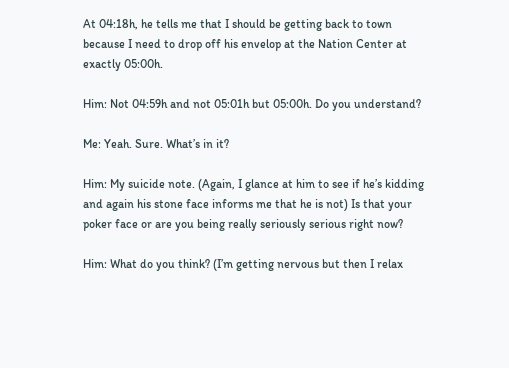At 04:18h, he tells me that I should be getting back to town because I need to drop off his envelop at the Nation Center at exactly 05:00h.

Him: Not 04:59h and not 05:01h but 05:00h. Do you understand?

Me: Yeah. Sure. What’s in it?

Him: My suicide note. (Again, I glance at him to see if he’s kidding and again his stone face informs me that he is not) Is that your poker face or are you being really seriously serious right now?

Him: What do you think? (I’m getting nervous but then I relax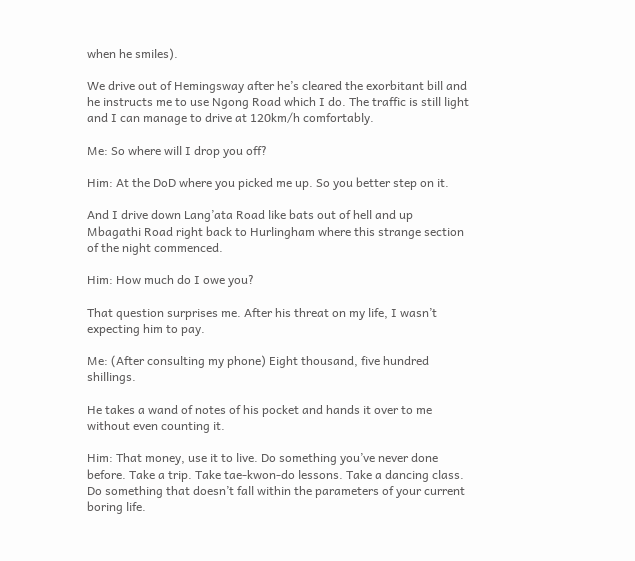when he smiles).

We drive out of Hemingsway after he’s cleared the exorbitant bill and he instructs me to use Ngong Road which I do. The traffic is still light and I can manage to drive at 120km/h comfortably.

Me: So where will I drop you off?

Him: At the DoD where you picked me up. So you better step on it.

And I drive down Lang’ata Road like bats out of hell and up Mbagathi Road right back to Hurlingham where this strange section of the night commenced.

Him: How much do I owe you?

That question surprises me. After his threat on my life, I wasn’t expecting him to pay.

Me: (After consulting my phone) Eight thousand, five hundred shillings.

He takes a wand of notes of his pocket and hands it over to me without even counting it.

Him: That money, use it to live. Do something you’ve never done before. Take a trip. Take tae-kwon-do lessons. Take a dancing class. Do something that doesn’t fall within the parameters of your current boring life.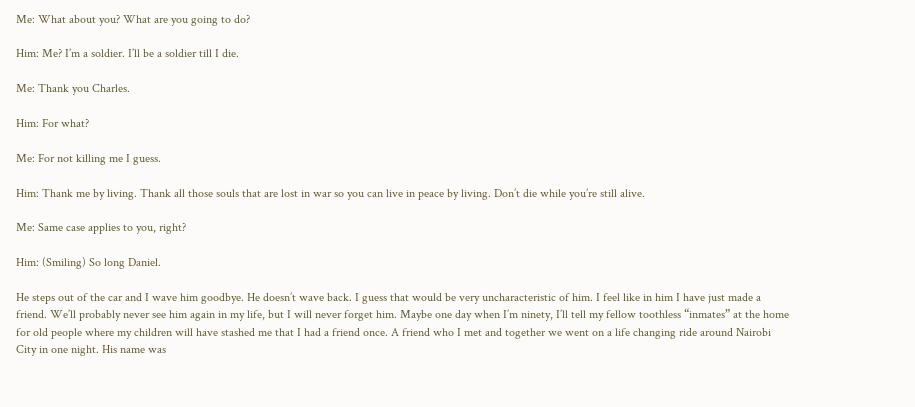Me: What about you? What are you going to do?

Him: Me? I’m a soldier. I’ll be a soldier till I die.

Me: Thank you Charles.

Him: For what?

Me: For not killing me I guess.

Him: Thank me by living. Thank all those souls that are lost in war so you can live in peace by living. Don’t die while you’re still alive.

Me: Same case applies to you, right?

Him: (Smiling) So long Daniel.

He steps out of the car and I wave him goodbye. He doesn’t wave back. I guess that would be very uncharacteristic of him. I feel like in him I have just made a friend. We’ll probably never see him again in my life, but I will never forget him. Maybe one day when I’m ninety, I’ll tell my fellow toothless “inmates” at the home for old people where my children will have stashed me that I had a friend once. A friend who I met and together we went on a life changing ride around Nairobi City in one night. His name was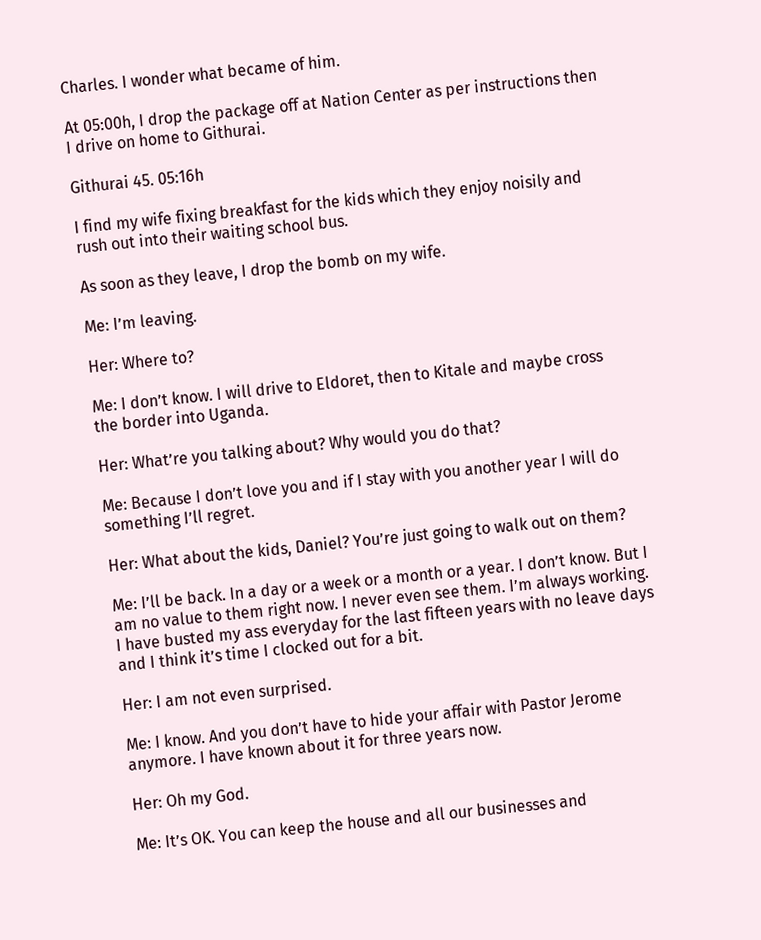Charles. I wonder what became of him.

At 05:00h, I drop the package off at Nation Center as per instructions then I drive on home to Githurai.

Githurai 45. 05:16h

I find my wife fixing breakfast for the kids which they enjoy noisily and rush out into their waiting school bus.

As soon as they leave, I drop the bomb on my wife.

Me: I’m leaving.

Her: Where to?

Me: I don’t know. I will drive to Eldoret, then to Kitale and maybe cross the border into Uganda.

Her: What’re you talking about? Why would you do that?

Me: Because I don’t love you and if I stay with you another year I will do something I’ll regret.

Her: What about the kids, Daniel? You’re just going to walk out on them?

Me: I’ll be back. In a day or a week or a month or a year. I don’t know. But I am no value to them right now. I never even see them. I’m always working. I have busted my ass everyday for the last fifteen years with no leave days and I think it’s time I clocked out for a bit.

Her: I am not even surprised.

Me: I know. And you don’t have to hide your affair with Pastor Jerome anymore. I have known about it for three years now.

Her: Oh my God.

Me: It’s OK. You can keep the house and all our businesses and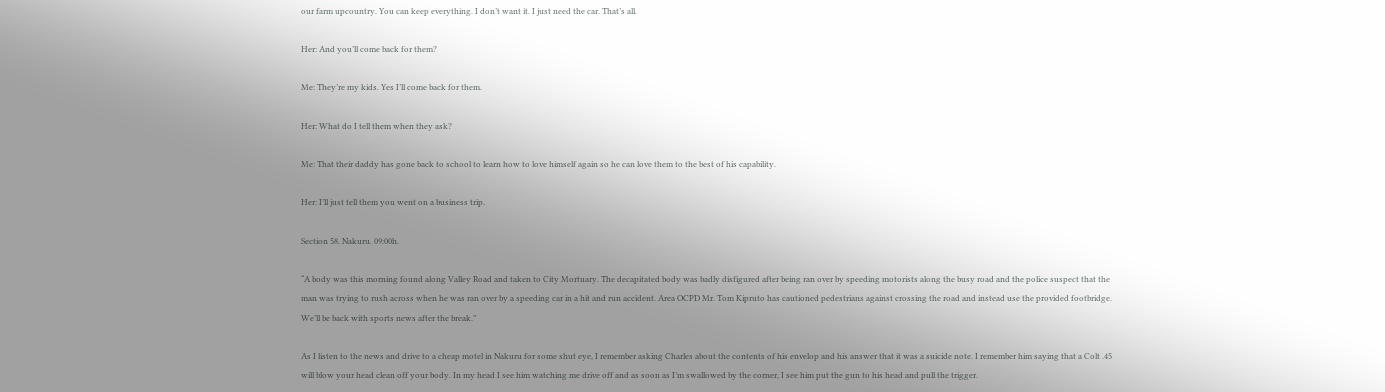our farm upcountry. You can keep everything. I don’t want it. I just need the car. That’s all.

Her: And you’ll come back for them?

Me: They’re my kids. Yes I’ll come back for them.

Her: What do I tell them when they ask?

Me: That their daddy has gone back to school to learn how to love himself again so he can love them to the best of his capability.

Her: I’ll just tell them you went on a business trip.

Section 58. Nakuru. 09:00h.

“A body was this morning found along Valley Road and taken to City Mortuary. The decapitated body was badly disfigured after being ran over by speeding motorists along the busy road and the police suspect that the man was trying to rush across when he was ran over by a speeding car in a hit and run accident. Area OCPD Mr. Tom Kipruto has cautioned pedestrians against crossing the road and instead use the provided footbridge. We’ll be back with sports news after the break.”

As I listen to the news and drive to a cheap motel in Nakuru for some shut eye, I remember asking Charles about the contents of his envelop and his answer that it was a suicide note. I remember him saying that a Colt .45 will blow your head clean off your body. In my head I see him watching me drive off and as soon as I’m swallowed by the corner, I see him put the gun to his head and pull the trigger.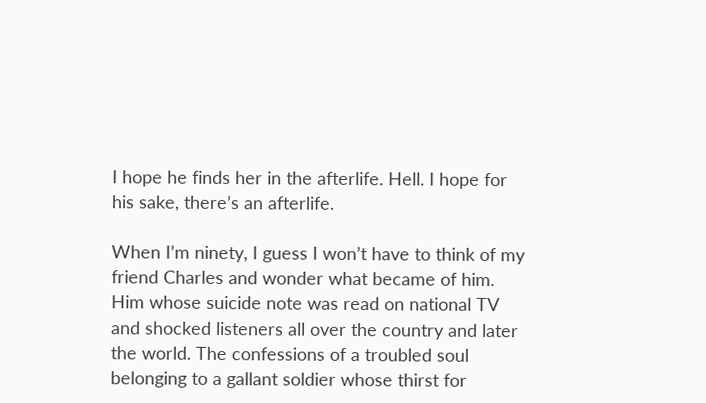I hope he finds her in the afterlife. Hell. I hope for his sake, there’s an afterlife.

When I’m ninety, I guess I won’t have to think of my friend Charles and wonder what became of him. Him whose suicide note was read on national TV and shocked listeners all over the country and later the world. The confessions of a troubled soul belonging to a gallant soldier whose thirst for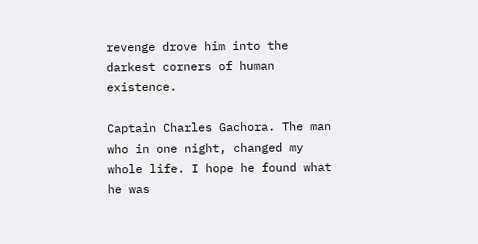revenge drove him into the darkest corners of human existence.

Captain Charles Gachora. The man who in one night, changed my whole life. I hope he found what he was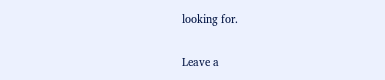looking for.

Leave a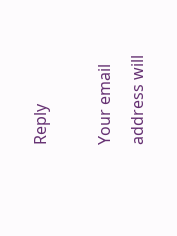Reply

Your email address will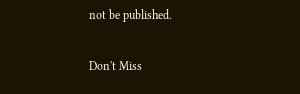not be published.

Don't Miss